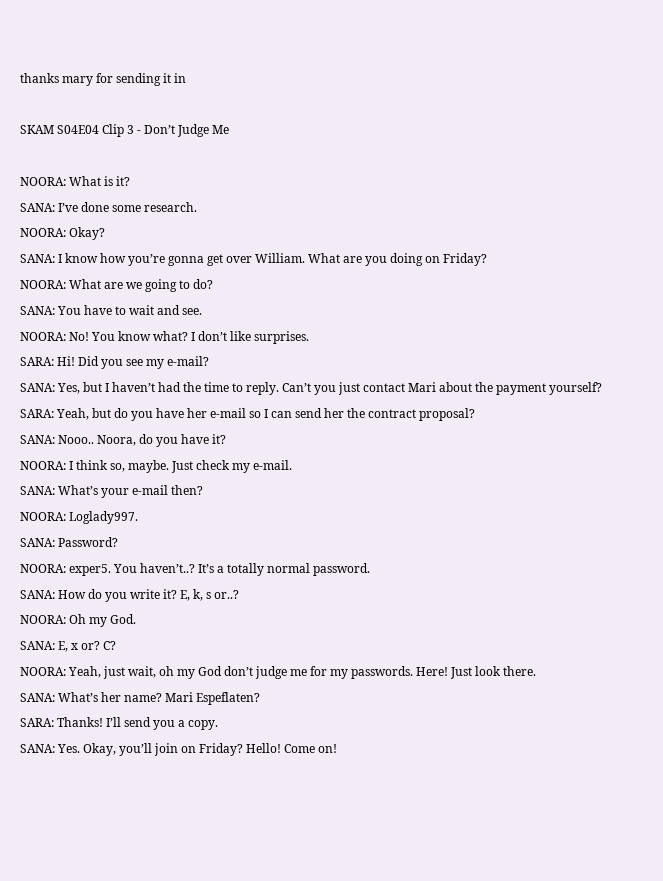thanks mary for sending it in

SKAM S04E04 Clip 3 - Don’t Judge Me

NOORA: What is it?
SANA: I’ve done some research.
NOORA: Okay?
SANA: I know how you’re gonna get over William. What are you doing on Friday?
NOORA: What are we going to do?
SANA: You have to wait and see.
NOORA: No! You know what? I don’t like surprises.
SARA: Hi! Did you see my e-mail?
SANA: Yes, but I haven’t had the time to reply. Can’t you just contact Mari about the payment yourself?
SARA: Yeah, but do you have her e-mail so I can send her the contract proposal?
SANA: Nooo.. Noora, do you have it?
NOORA: I think so, maybe. Just check my e-mail.
SANA: What’s your e-mail then?
NOORA: Loglady997.
SANA: Password?
NOORA: exper5. You haven’t..? It’s a totally normal password.
SANA: How do you write it? E, k, s or..?
NOORA: Oh my God.
SANA: E, x or? C?
NOORA: Yeah, just wait, oh my God don’t judge me for my passwords. Here! Just look there.
SANA: What’s her name? Mari Espeflaten?
SARA: Thanks! I’ll send you a copy.
SANA: Yes. Okay, you’ll join on Friday? Hello! Come on!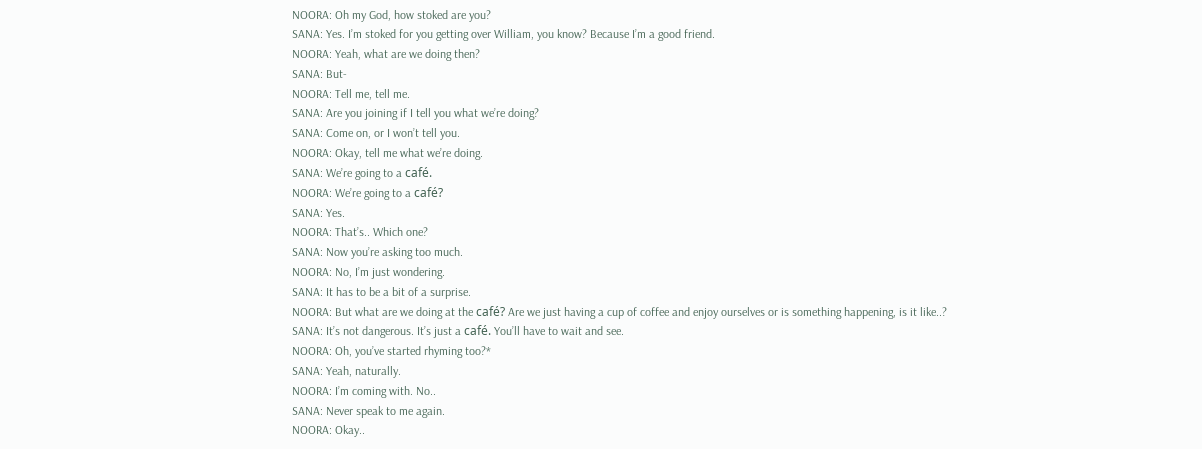NOORA: Oh my God, how stoked are you?
SANA: Yes. I’m stoked for you getting over William, you know? Because I’m a good friend.
NOORA: Yeah, what are we doing then?
SANA: But-
NOORA: Tell me, tell me.
SANA: Are you joining if I tell you what we’re doing?
SANA: Come on, or I won’t tell you.
NOORA: Okay, tell me what we’re doing.
SANA: We’re going to a café.
NOORA: We’re going to a café?
SANA: Yes.
NOORA: That’s.. Which one?
SANA: Now you’re asking too much.
NOORA: No, I’m just wondering.
SANA: It has to be a bit of a surprise.
NOORA: But what are we doing at the café? Are we just having a cup of coffee and enjoy ourselves or is something happening, is it like..?
SANA: It’s not dangerous. It’s just a café. You’ll have to wait and see.
NOORA: Oh, you’ve started rhyming too?*
SANA: Yeah, naturally.
NOORA: I’m coming with. No..
SANA: Never speak to me again.
NOORA: Okay..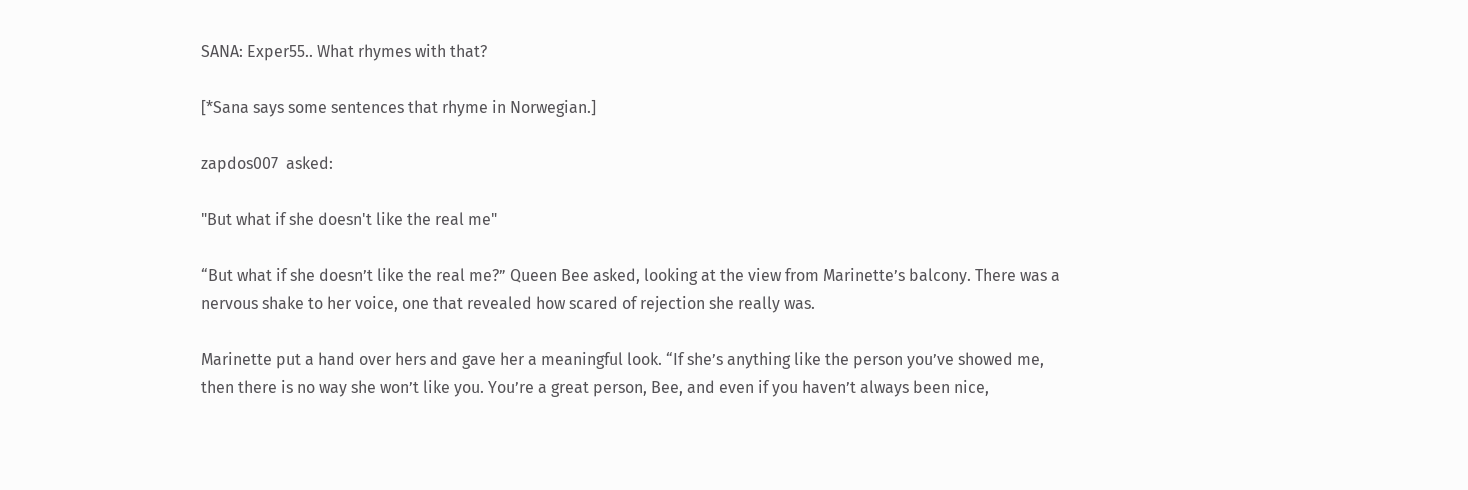SANA: Exper55.. What rhymes with that?

[*Sana says some sentences that rhyme in Norwegian.]

zapdos007  asked:

"But what if she doesn't like the real me"

“But what if she doesn’t like the real me?” Queen Bee asked, looking at the view from Marinette’s balcony. There was a nervous shake to her voice, one that revealed how scared of rejection she really was.

Marinette put a hand over hers and gave her a meaningful look. “If she’s anything like the person you’ve showed me, then there is no way she won’t like you. You’re a great person, Bee, and even if you haven’t always been nice,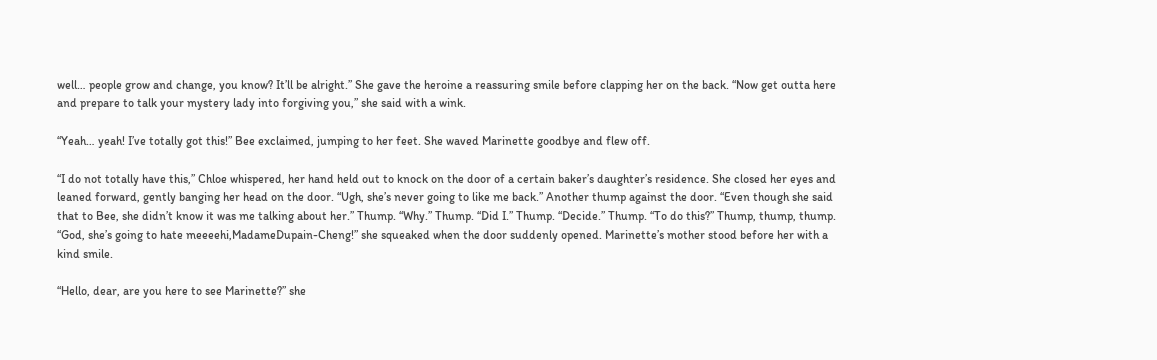well… people grow and change, you know? It’ll be alright.” She gave the heroine a reassuring smile before clapping her on the back. “Now get outta here and prepare to talk your mystery lady into forgiving you,” she said with a wink.

“Yeah… yeah! I’ve totally got this!” Bee exclaimed, jumping to her feet. She waved Marinette goodbye and flew off.

“I do not totally have this,” Chloe whispered, her hand held out to knock on the door of a certain baker’s daughter’s residence. She closed her eyes and leaned forward, gently banging her head on the door. “Ugh, she’s never going to like me back.” Another thump against the door. “Even though she said that to Bee, she didn’t know it was me talking about her.” Thump. “Why.” Thump. “Did I.” Thump. “Decide.” Thump. “To do this?” Thump, thump, thump. “God, she’s going to hate meeeehi,MadameDupain-Cheng!” she squeaked when the door suddenly opened. Marinette’s mother stood before her with a kind smile.

“Hello, dear, are you here to see Marinette?” she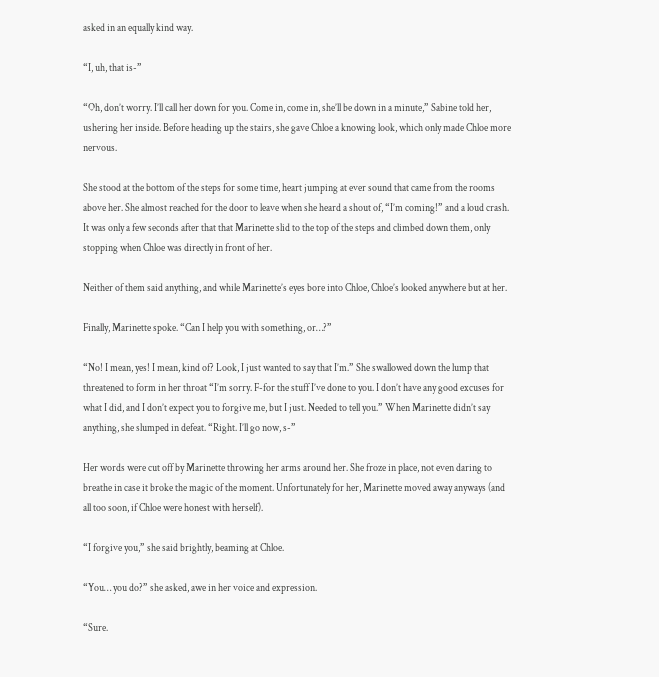asked in an equally kind way.

“I, uh, that is-”

“Oh, don’t worry. I’ll call her down for you. Come in, come in, she’ll be down in a minute,” Sabine told her, ushering her inside. Before heading up the stairs, she gave Chloe a knowing look, which only made Chloe more nervous.

She stood at the bottom of the steps for some time, heart jumping at ever sound that came from the rooms above her. She almost reached for the door to leave when she heard a shout of, “I’m coming!” and a loud crash. It was only a few seconds after that that Marinette slid to the top of the steps and climbed down them, only stopping when Chloe was directly in front of her.

Neither of them said anything, and while Marinette’s eyes bore into Chloe, Chloe’s looked anywhere but at her.

Finally, Marinette spoke. “Can I help you with something, or…?”

“No! I mean, yes! I mean, kind of? Look, I just wanted to say that I’m.” She swallowed down the lump that threatened to form in her throat “I’m sorry. F-for the stuff I’ve done to you. I don’t have any good excuses for what I did, and I don’t expect you to forgive me, but I just. Needed to tell you.” When Marinette didn’t say anything, she slumped in defeat. “Right. I’ll go now, s-”

Her words were cut off by Marinette throwing her arms around her. She froze in place, not even daring to breathe in case it broke the magic of the moment. Unfortunately for her, Marinette moved away anyways (and all too soon, if Chloe were honest with herself).

“I forgive you,” she said brightly, beaming at Chloe.

“You… you do?” she asked, awe in her voice and expression.

“Sure.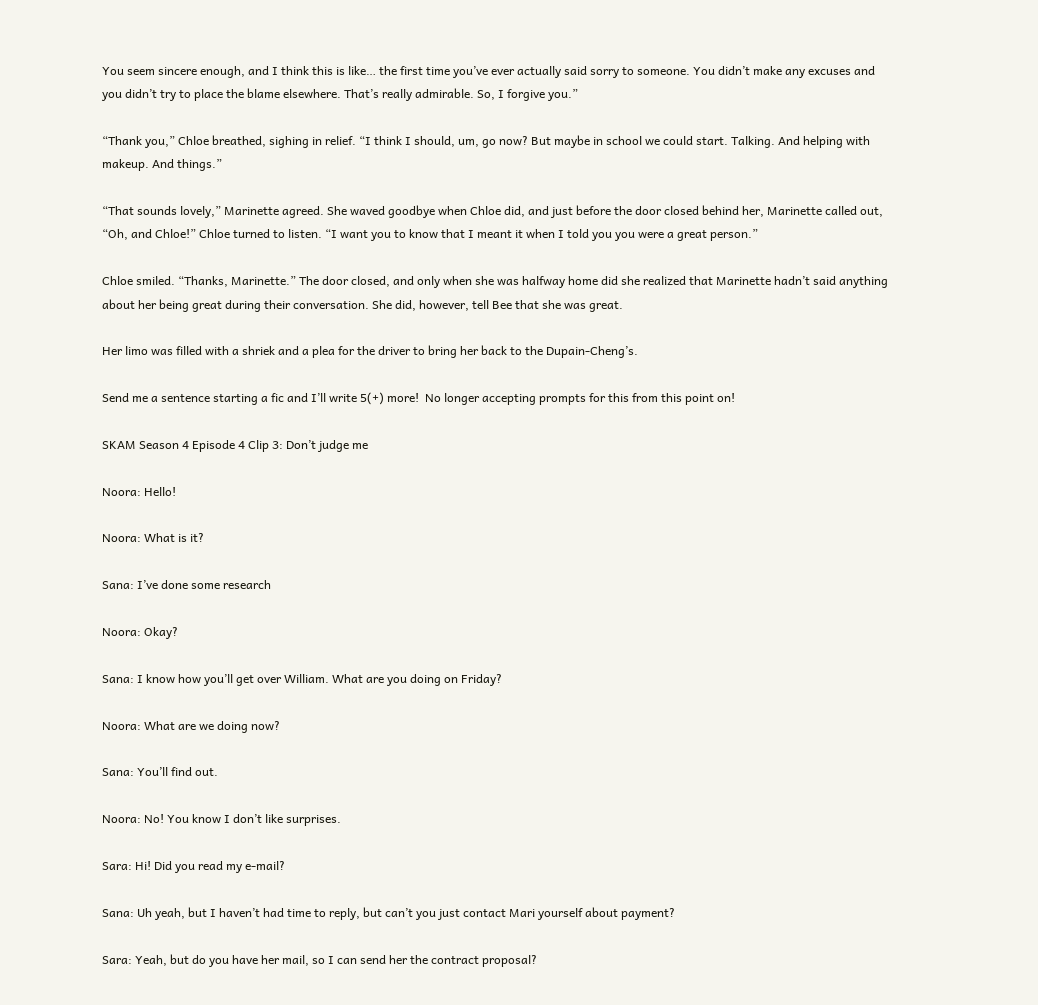You seem sincere enough, and I think this is like… the first time you’ve ever actually said sorry to someone. You didn’t make any excuses and you didn’t try to place the blame elsewhere. That’s really admirable. So, I forgive you.”

“Thank you,” Chloe breathed, sighing in relief. “I think I should, um, go now? But maybe in school we could start. Talking. And helping with makeup. And things.”

“That sounds lovely,” Marinette agreed. She waved goodbye when Chloe did, and just before the door closed behind her, Marinette called out, “Oh, and Chloe!” Chloe turned to listen. “I want you to know that I meant it when I told you you were a great person.”

Chloe smiled. “Thanks, Marinette.” The door closed, and only when she was halfway home did she realized that Marinette hadn’t said anything about her being great during their conversation. She did, however, tell Bee that she was great.

Her limo was filled with a shriek and a plea for the driver to bring her back to the Dupain-Cheng’s.

Send me a sentence starting a fic and I’ll write 5(+) more!  No longer accepting prompts for this from this point on!

SKAM Season 4 Episode 4 Clip 3: Don’t judge me

Noora: Hello!

Noora: What is it?

Sana: I’ve done some research

Noora: Okay?

Sana: I know how you’ll get over William. What are you doing on Friday?

Noora: What are we doing now?

Sana: You’ll find out.

Noora: No! You know I don’t like surprises.

Sara: Hi! Did you read my e-mail?

Sana: Uh yeah, but I haven’t had time to reply, but can’t you just contact Mari yourself about payment?

Sara: Yeah, but do you have her mail, so I can send her the contract proposal?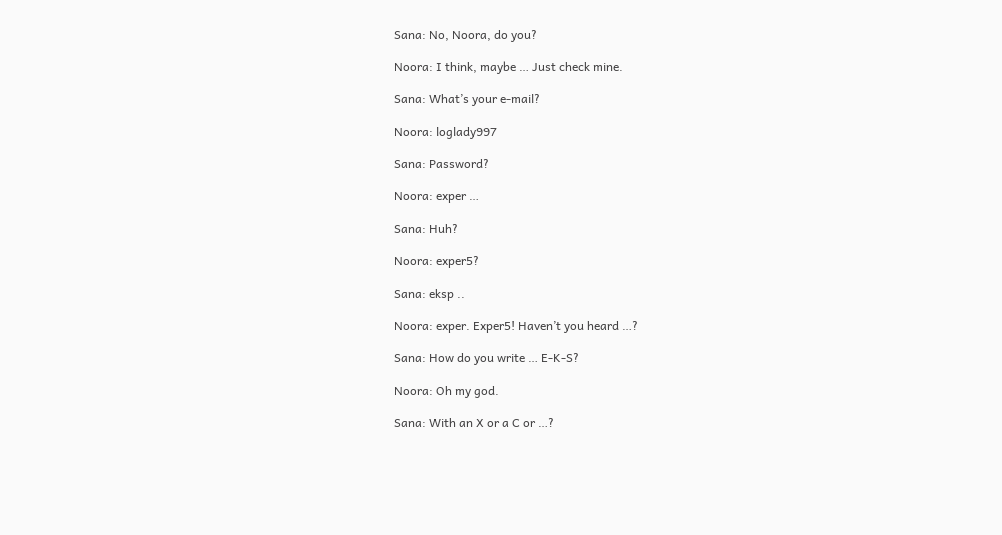Sana: No, Noora, do you?

Noora: I think, maybe … Just check mine.

Sana: What’s your e-mail?

Noora: loglady997

Sana: Password?

Noora: exper …

Sana: Huh?

Noora: exper5?

Sana: eksp ..

Noora: exper. Exper5! Haven’t you heard …?

Sana: How do you write … E-K-S?

Noora: Oh my god.

Sana: With an X or a C or …?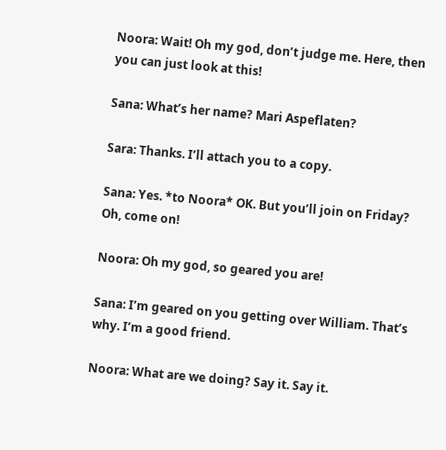Noora: Wait! Oh my god, don’t judge me. Here, then you can just look at this!

Sana: What’s her name? Mari Aspeflaten?

Sara: Thanks. I’ll attach you to a copy.

Sana: Yes. *to Noora* OK. But you’ll join on Friday? Oh, come on!

Noora: Oh my god, so geared you are!

Sana: I’m geared on you getting over William. That’s why. I’m a good friend.

Noora: What are we doing? Say it. Say it.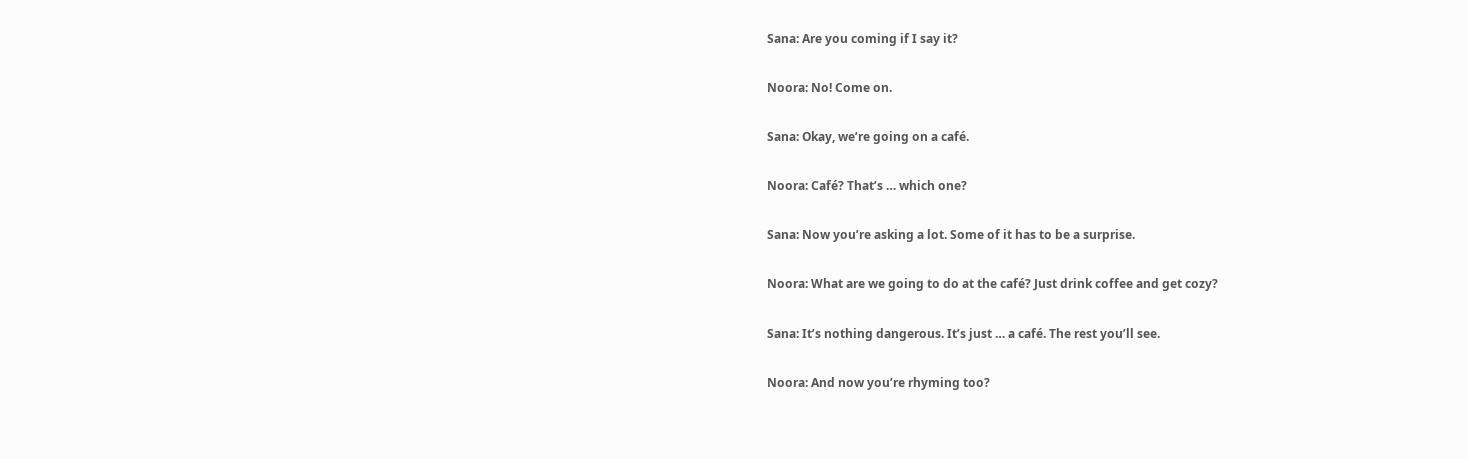Sana: Are you coming if I say it?

Noora: No! Come on.

Sana: Okay, we’re going on a café.

Noora: Café? That’s … which one?

Sana: Now you’re asking a lot. Some of it has to be a surprise.

Noora: What are we going to do at the café? Just drink coffee and get cozy?

Sana: It’s nothing dangerous. It’s just … a café. The rest you’ll see.

Noora: And now you’re rhyming too?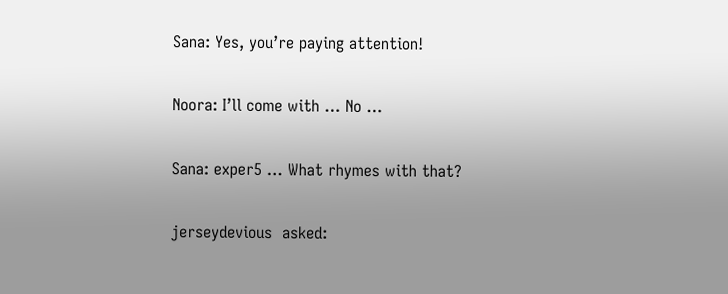Sana: Yes, you’re paying attention!

Noora: I’ll come with … No …

Sana: exper5 … What rhymes with that?

jerseydevious  asked: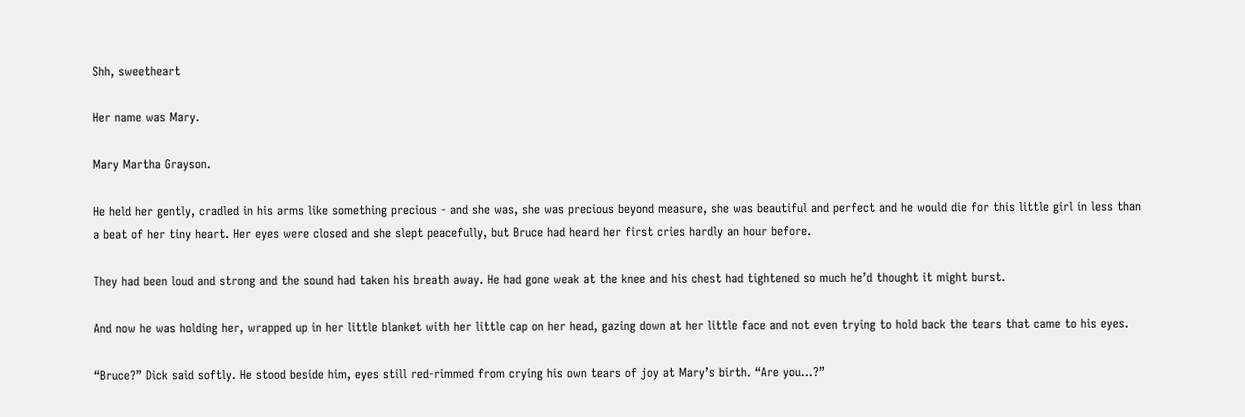Shh, sweetheart

Her name was Mary.

Mary Martha Grayson.

He held her gently, cradled in his arms like something precious - and she was, she was precious beyond measure, she was beautiful and perfect and he would die for this little girl in less than a beat of her tiny heart. Her eyes were closed and she slept peacefully, but Bruce had heard her first cries hardly an hour before.

They had been loud and strong and the sound had taken his breath away. He had gone weak at the knee and his chest had tightened so much he’d thought it might burst.

And now he was holding her, wrapped up in her little blanket with her little cap on her head, gazing down at her little face and not even trying to hold back the tears that came to his eyes.

“Bruce?” Dick said softly. He stood beside him, eyes still red-rimmed from crying his own tears of joy at Mary’s birth. “Are you…?”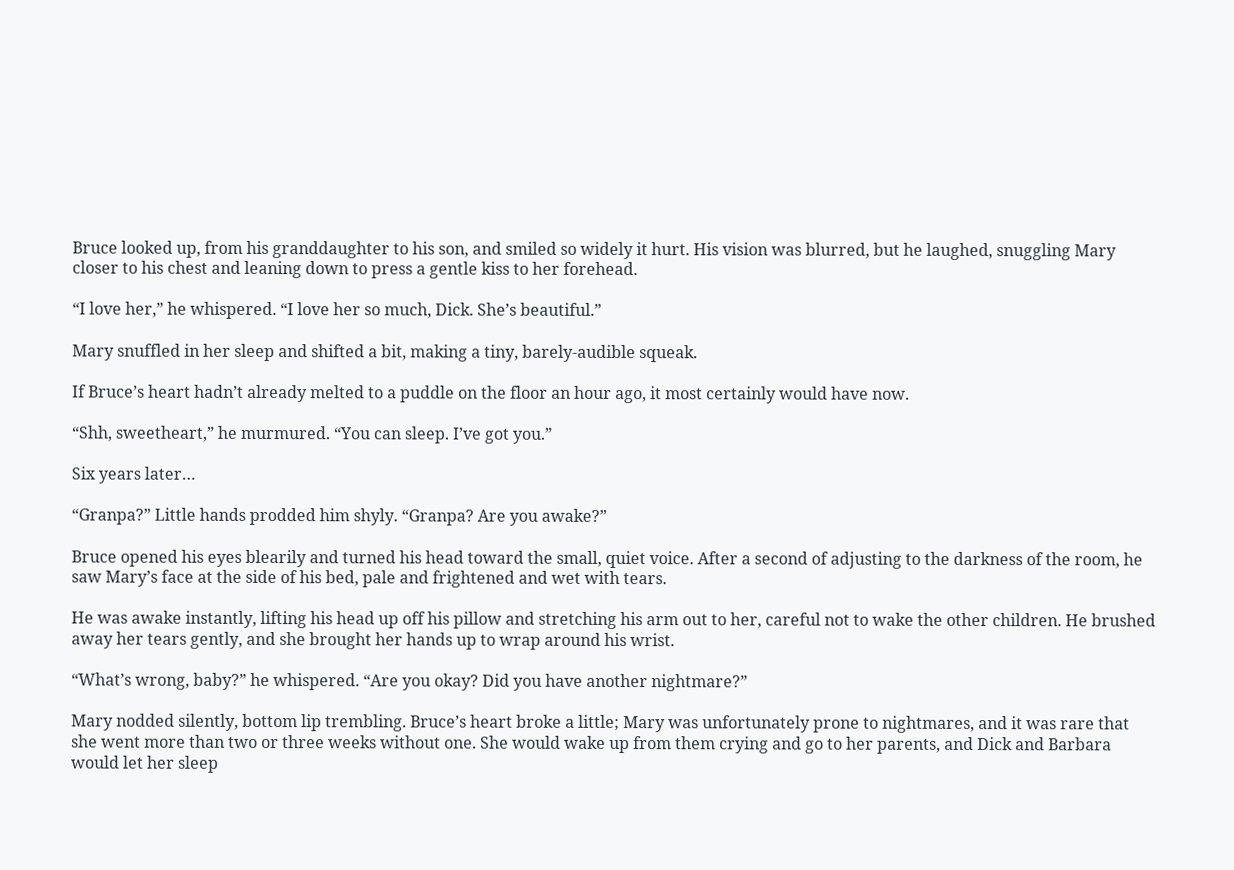Bruce looked up, from his granddaughter to his son, and smiled so widely it hurt. His vision was blurred, but he laughed, snuggling Mary closer to his chest and leaning down to press a gentle kiss to her forehead.

“I love her,” he whispered. “I love her so much, Dick. She’s beautiful.”

Mary snuffled in her sleep and shifted a bit, making a tiny, barely-audible squeak.

If Bruce’s heart hadn’t already melted to a puddle on the floor an hour ago, it most certainly would have now.

“Shh, sweetheart,” he murmured. “You can sleep. I’ve got you.”

Six years later…

“Granpa?” Little hands prodded him shyly. “Granpa? Are you awake?”

Bruce opened his eyes blearily and turned his head toward the small, quiet voice. After a second of adjusting to the darkness of the room, he saw Mary’s face at the side of his bed, pale and frightened and wet with tears.

He was awake instantly, lifting his head up off his pillow and stretching his arm out to her, careful not to wake the other children. He brushed away her tears gently, and she brought her hands up to wrap around his wrist.

“What’s wrong, baby?” he whispered. “Are you okay? Did you have another nightmare?”

Mary nodded silently, bottom lip trembling. Bruce’s heart broke a little; Mary was unfortunately prone to nightmares, and it was rare that she went more than two or three weeks without one. She would wake up from them crying and go to her parents, and Dick and Barbara would let her sleep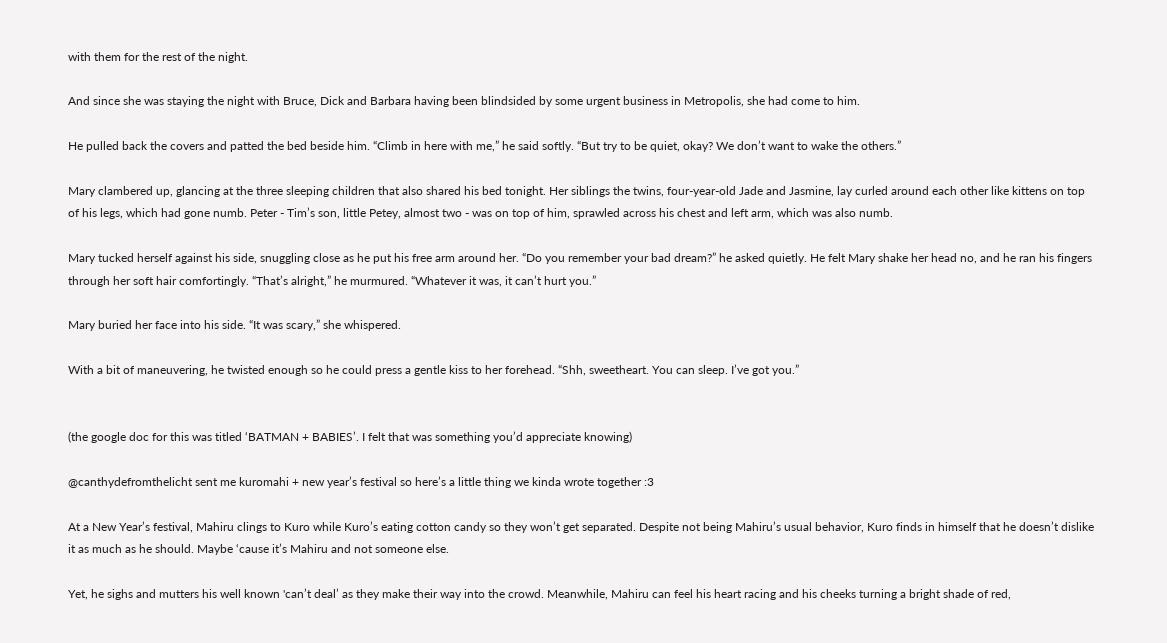with them for the rest of the night.

And since she was staying the night with Bruce, Dick and Barbara having been blindsided by some urgent business in Metropolis, she had come to him.

He pulled back the covers and patted the bed beside him. “Climb in here with me,” he said softly. “But try to be quiet, okay? We don’t want to wake the others.”

Mary clambered up, glancing at the three sleeping children that also shared his bed tonight. Her siblings the twins, four-year-old Jade and Jasmine, lay curled around each other like kittens on top of his legs, which had gone numb. Peter - Tim’s son, little Petey, almost two - was on top of him, sprawled across his chest and left arm, which was also numb.

Mary tucked herself against his side, snuggling close as he put his free arm around her. “Do you remember your bad dream?” he asked quietly. He felt Mary shake her head no, and he ran his fingers through her soft hair comfortingly. “That’s alright,” he murmured. “Whatever it was, it can’t hurt you.”

Mary buried her face into his side. “It was scary,” she whispered.

With a bit of maneuvering, he twisted enough so he could press a gentle kiss to her forehead. “Shh, sweetheart. You can sleep. I’ve got you.”


(the google doc for this was titled ‘BATMAN + BABIES’. I felt that was something you’d appreciate knowing)

@canthydefromthelicht sent me kuromahi + new year’s festival so here’s a little thing we kinda wrote together :3

At a New Year’s festival, Mahiru clings to Kuro while Kuro’s eating cotton candy so they won’t get separated. Despite not being Mahiru’s usual behavior, Kuro finds in himself that he doesn’t dislike it as much as he should. Maybe ‘cause it’s Mahiru and not someone else.

Yet, he sighs and mutters his well known 'can’t deal’ as they make their way into the crowd. Meanwhile, Mahiru can feel his heart racing and his cheeks turning a bright shade of red,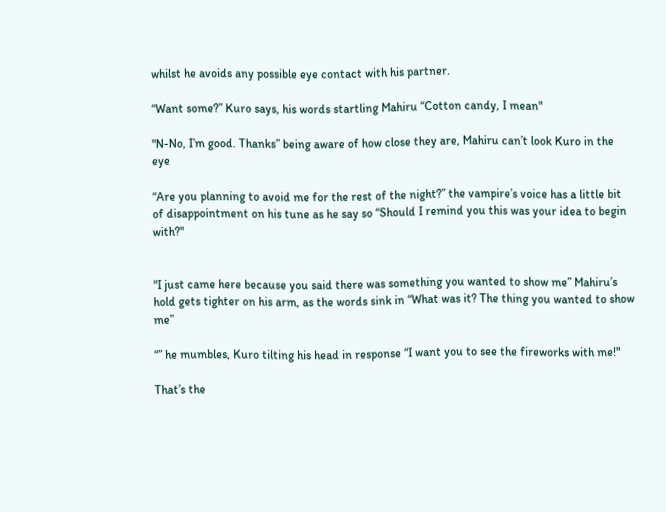whilst he avoids any possible eye contact with his partner.

“Want some?” Kuro says, his words startling Mahiru “Cotton candy, I mean"

"N-No, I’m good. Thanks” being aware of how close they are, Mahiru can’t look Kuro in the eye

“Are you planning to avoid me for the rest of the night?” the vampire’s voice has a little bit of disappointment on his tune as he say so “Should I remind you this was your idea to begin with?"


"I just came here because you said there was something you wanted to show me” Mahiru’s hold gets tighter on his arm, as the words sink in “What was it? The thing you wanted to show me”

“” he mumbles, Kuro tilting his head in response “I want you to see the fireworks with me!"

That’s the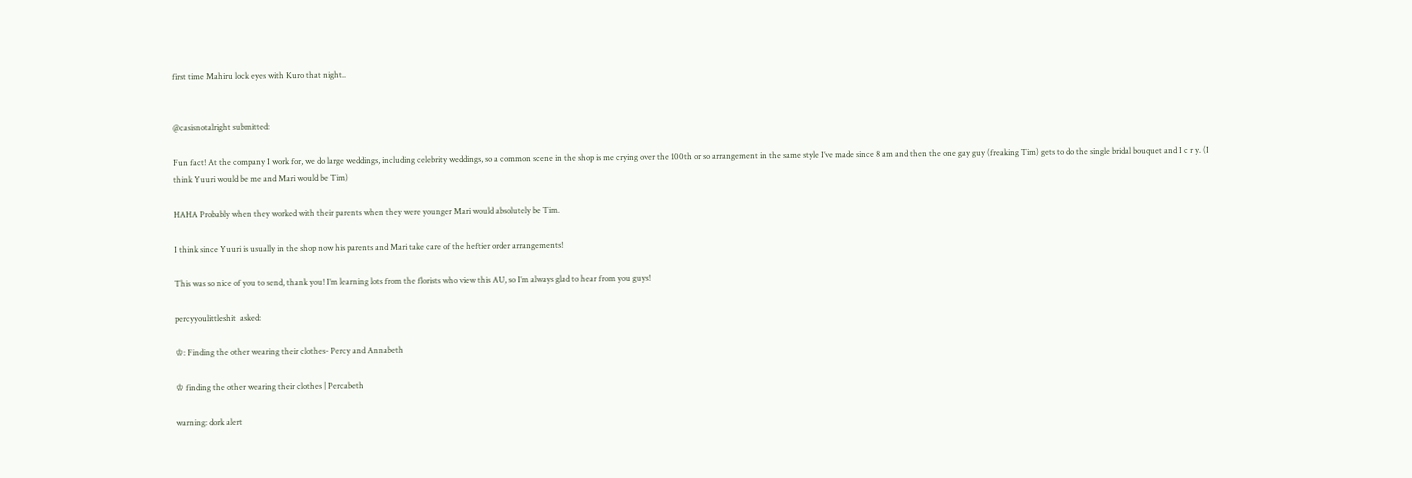first time Mahiru lock eyes with Kuro that night..


@casisnotalright submitted:

Fun fact! At the company I work for, we do large weddings, including celebrity weddings, so a common scene in the shop is me crying over the 100th or so arrangement in the same style I’ve made since 8 am and then the one gay guy (freaking Tim) gets to do the single bridal bouquet and I c r y. (I think Yuuri would be me and Mari would be Tim)

HAHA Probably when they worked with their parents when they were younger Mari would absolutely be Tim.

I think since Yuuri is usually in the shop now his parents and Mari take care of the heftier order arrangements!

This was so nice of you to send, thank you! I’m learning lots from the florists who view this AU, so I’m always glad to hear from you guys!

percyyoulittleshit  asked:

♔: Finding the other wearing their clothes- Percy and Annabeth

♔ finding the other wearing their clothes | Percabeth

warning: dork alert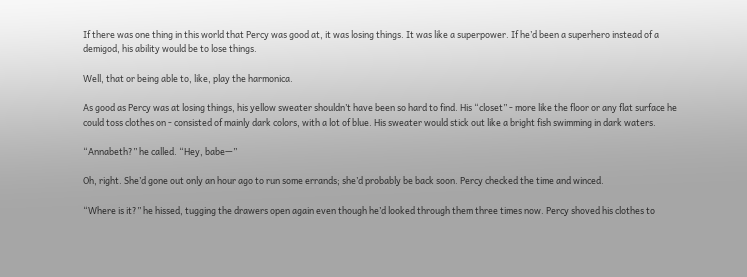If there was one thing in this world that Percy was good at, it was losing things. It was like a superpower. If he’d been a superhero instead of a demigod, his ability would be to lose things.

Well, that or being able to, like, play the harmonica.

As good as Percy was at losing things, his yellow sweater shouldn’t have been so hard to find. His “closet” - more like the floor or any flat surface he could toss clothes on - consisted of mainly dark colors, with a lot of blue. His sweater would stick out like a bright fish swimming in dark waters.

“Annabeth?” he called. “Hey, babe—”

Oh, right. She’d gone out only an hour ago to run some errands; she’d probably be back soon. Percy checked the time and winced.

“Where is it?” he hissed, tugging the drawers open again even though he’d looked through them three times now. Percy shoved his clothes to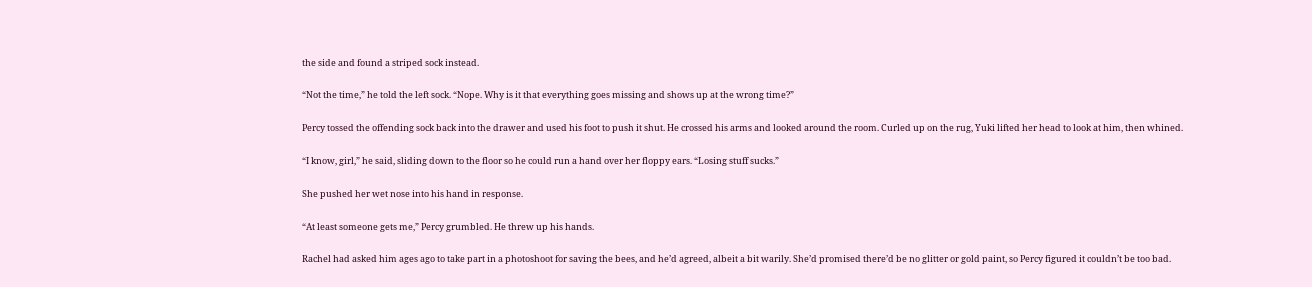the side and found a striped sock instead.

“Not the time,” he told the left sock. “Nope. Why is it that everything goes missing and shows up at the wrong time?”

Percy tossed the offending sock back into the drawer and used his foot to push it shut. He crossed his arms and looked around the room. Curled up on the rug, Yuki lifted her head to look at him, then whined.

“I know, girl,” he said, sliding down to the floor so he could run a hand over her floppy ears. “Losing stuff sucks.”

She pushed her wet nose into his hand in response.

“At least someone gets me,” Percy grumbled. He threw up his hands.

Rachel had asked him ages ago to take part in a photoshoot for saving the bees, and he’d agreed, albeit a bit warily. She’d promised there’d be no glitter or gold paint, so Percy figured it couldn’t be too bad.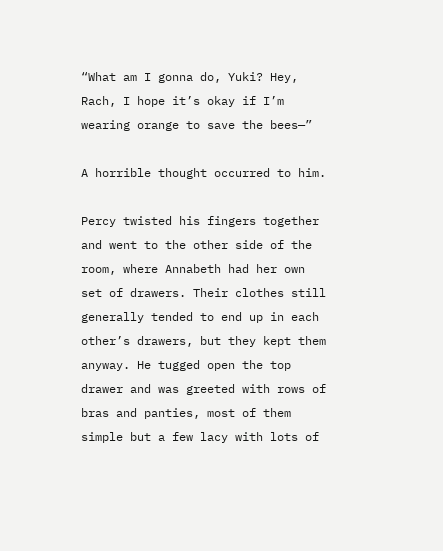“What am I gonna do, Yuki? Hey, Rach, I hope it’s okay if I’m wearing orange to save the bees—”

A horrible thought occurred to him.

Percy twisted his fingers together and went to the other side of the room, where Annabeth had her own set of drawers. Their clothes still generally tended to end up in each other’s drawers, but they kept them anyway. He tugged open the top drawer and was greeted with rows of bras and panties, most of them simple but a few lacy with lots of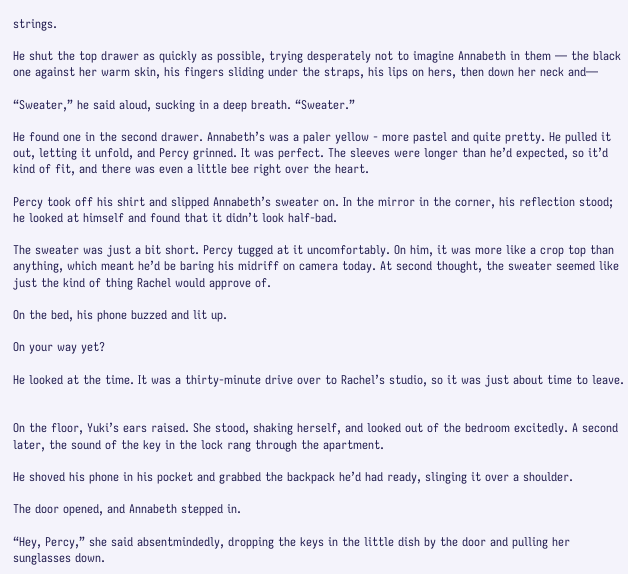strings.

He shut the top drawer as quickly as possible, trying desperately not to imagine Annabeth in them — the black one against her warm skin, his fingers sliding under the straps, his lips on hers, then down her neck and—

“Sweater,” he said aloud, sucking in a deep breath. “Sweater.”

He found one in the second drawer. Annabeth’s was a paler yellow - more pastel and quite pretty. He pulled it out, letting it unfold, and Percy grinned. It was perfect. The sleeves were longer than he’d expected, so it’d kind of fit, and there was even a little bee right over the heart.

Percy took off his shirt and slipped Annabeth’s sweater on. In the mirror in the corner, his reflection stood; he looked at himself and found that it didn’t look half-bad.

The sweater was just a bit short. Percy tugged at it uncomfortably. On him, it was more like a crop top than anything, which meant he’d be baring his midriff on camera today. At second thought, the sweater seemed like just the kind of thing Rachel would approve of.

On the bed, his phone buzzed and lit up.

On your way yet?

He looked at the time. It was a thirty-minute drive over to Rachel’s studio, so it was just about time to leave.


On the floor, Yuki’s ears raised. She stood, shaking herself, and looked out of the bedroom excitedly. A second later, the sound of the key in the lock rang through the apartment.

He shoved his phone in his pocket and grabbed the backpack he’d had ready, slinging it over a shoulder.

The door opened, and Annabeth stepped in.

“Hey, Percy,” she said absentmindedly, dropping the keys in the little dish by the door and pulling her sunglasses down.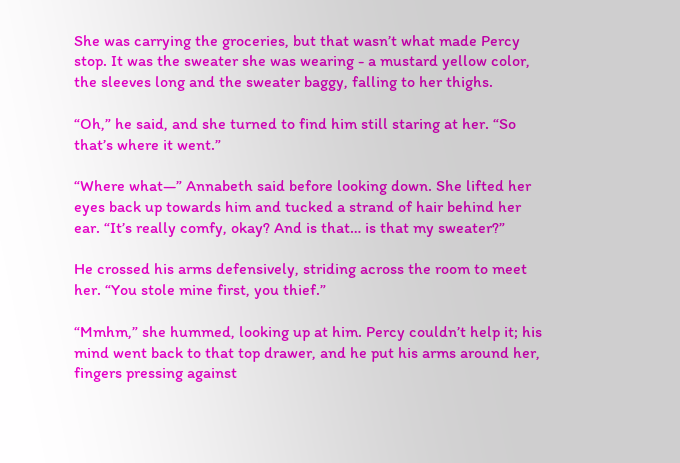She was carrying the groceries, but that wasn’t what made Percy stop. It was the sweater she was wearing - a mustard yellow color, the sleeves long and the sweater baggy, falling to her thighs.

“Oh,” he said, and she turned to find him still staring at her. “So that’s where it went.”

“Where what—” Annabeth said before looking down. She lifted her eyes back up towards him and tucked a strand of hair behind her ear. “It’s really comfy, okay? And is that… is that my sweater?”

He crossed his arms defensively, striding across the room to meet her. “You stole mine first, you thief.”

“Mmhm,” she hummed, looking up at him. Percy couldn’t help it; his mind went back to that top drawer, and he put his arms around her, fingers pressing against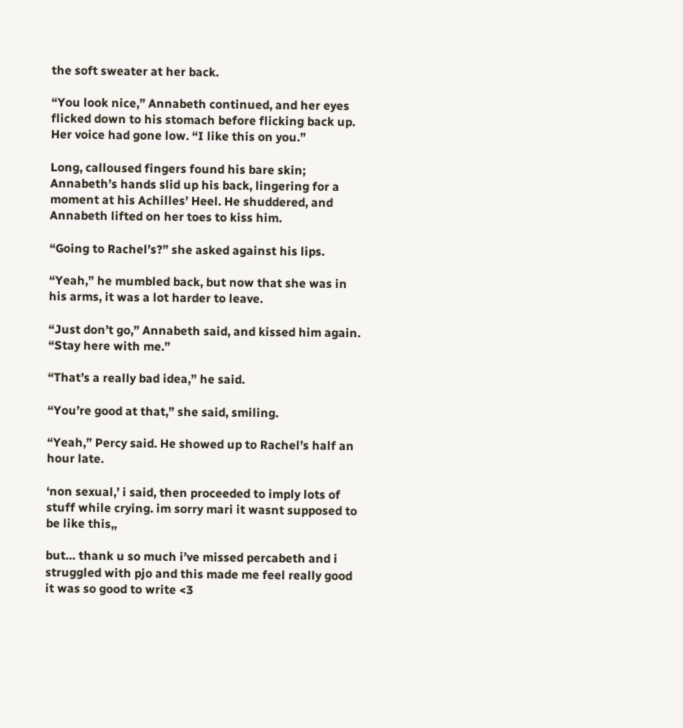the soft sweater at her back.

“You look nice,” Annabeth continued, and her eyes flicked down to his stomach before flicking back up. Her voice had gone low. “I like this on you.”

Long, calloused fingers found his bare skin; Annabeth’s hands slid up his back, lingering for a moment at his Achilles’ Heel. He shuddered, and Annabeth lifted on her toes to kiss him.

“Going to Rachel’s?” she asked against his lips.

“Yeah,” he mumbled back, but now that she was in his arms, it was a lot harder to leave.

“Just don’t go,” Annabeth said, and kissed him again. “Stay here with me.”

“That’s a really bad idea,” he said.

“You’re good at that,” she said, smiling.

“Yeah,” Percy said. He showed up to Rachel’s half an hour late.

‘non sexual,’ i said, then proceeded to imply lots of stuff while crying. im sorry mari it wasnt supposed to be like this,,

but… thank u so much i’ve missed percabeth and i struggled with pjo and this made me feel really good it was so good to write <3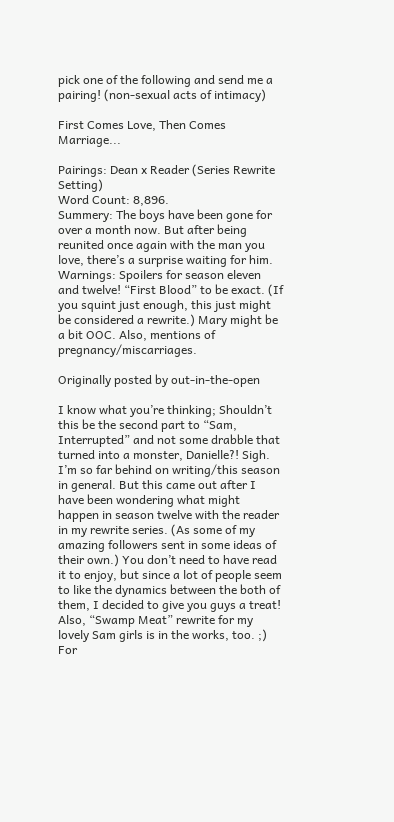pick one of the following and send me a pairing! (non-sexual acts of intimacy)

First Comes Love, Then Comes Marriage...

Pairings: Dean x Reader (Series Rewrite Setting)
Word Count: 8,896.
Summery: The boys have been gone for over a month now. But after being reunited once again with the man you love, there’s a surprise waiting for him.
Warnings: Spoilers for season eleven and twelve! “First Blood” to be exact. (If you squint just enough, this just might be considered a rewrite.) Mary might be a bit OOC. Also, mentions of pregnancy/miscarriages.

Originally posted by out-in-the-open

I know what you’re thinking; Shouldn’t this be the second part to “Sam, Interrupted” and not some drabble that turned into a monster, Danielle?! Sigh. I’m so far behind on writing/this season in general. But this came out after I have been wondering what might happen in season twelve with the reader in my rewrite series. (As some of my amazing followers sent in some ideas of their own.) You don’t need to have read it to enjoy, but since a lot of people seem to like the dynamics between the both of them, I decided to give you guys a treat! Also, “Swamp Meat” rewrite for my lovely Sam girls is in the works, too. ;) For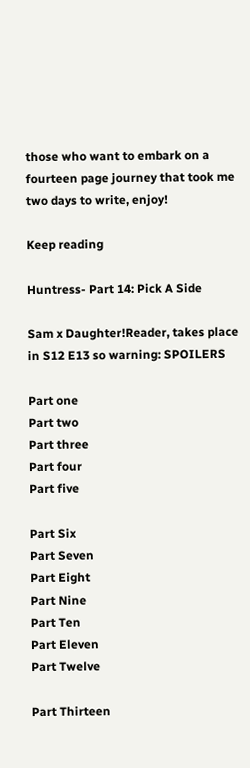those who want to embark on a fourteen page journey that took me two days to write, enjoy!

Keep reading

Huntress- Part 14: Pick A Side

Sam x Daughter!Reader, takes place in S12 E13 so warning: SPOILERS

Part one
Part two
Part three
Part four
Part five

Part Six
Part Seven
Part Eight
Part Nine
Part Ten
Part Eleven
Part Twelve

Part Thirteen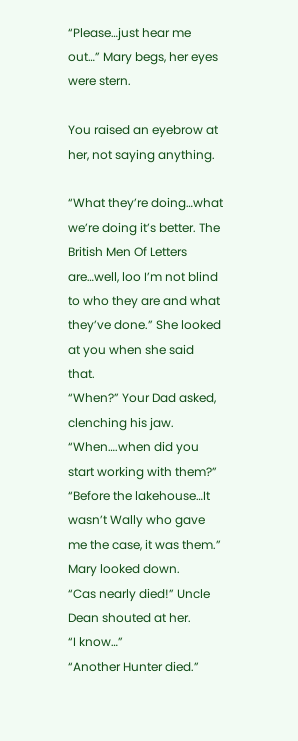“Please…just hear me out…” Mary begs, her eyes were stern.

You raised an eyebrow at her, not saying anything.

“What they’re doing…what we’re doing it’s better. The British Men Of Letters are…well, loo I’m not blind to who they are and what they’ve done.” She looked at you when she said that.
“When?” Your Dad asked, clenching his jaw.
“When….when did you start working with them?”
“Before the lakehouse…It wasn’t Wally who gave me the case, it was them.” Mary looked down.
“Cas nearly died!” Uncle Dean shouted at her.
“I know…”
“Another Hunter died.”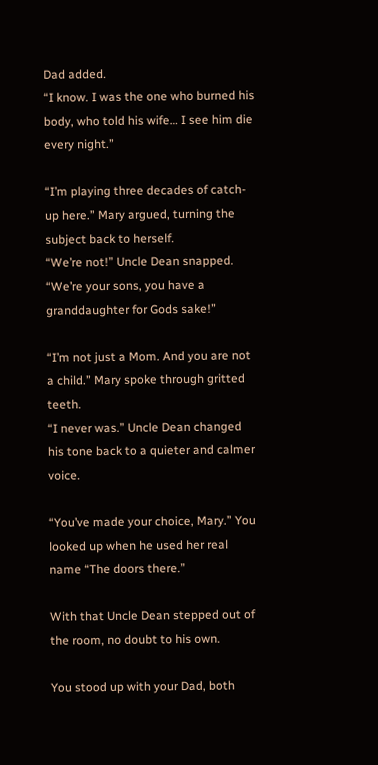Dad added.
“I know. I was the one who burned his body, who told his wife… I see him die every night.”

“I’m playing three decades of catch-up here.” Mary argued, turning the subject back to herself.
“We’re not!” Uncle Dean snapped. “We’re your sons, you have a granddaughter for Gods sake!”

“I’m not just a Mom. And you are not a child.” Mary spoke through gritted teeth.
“I never was.” Uncle Dean changed his tone back to a quieter and calmer voice.

“You’ve made your choice, Mary.” You looked up when he used her real name “The doors there.”

With that Uncle Dean stepped out of the room, no doubt to his own.

You stood up with your Dad, both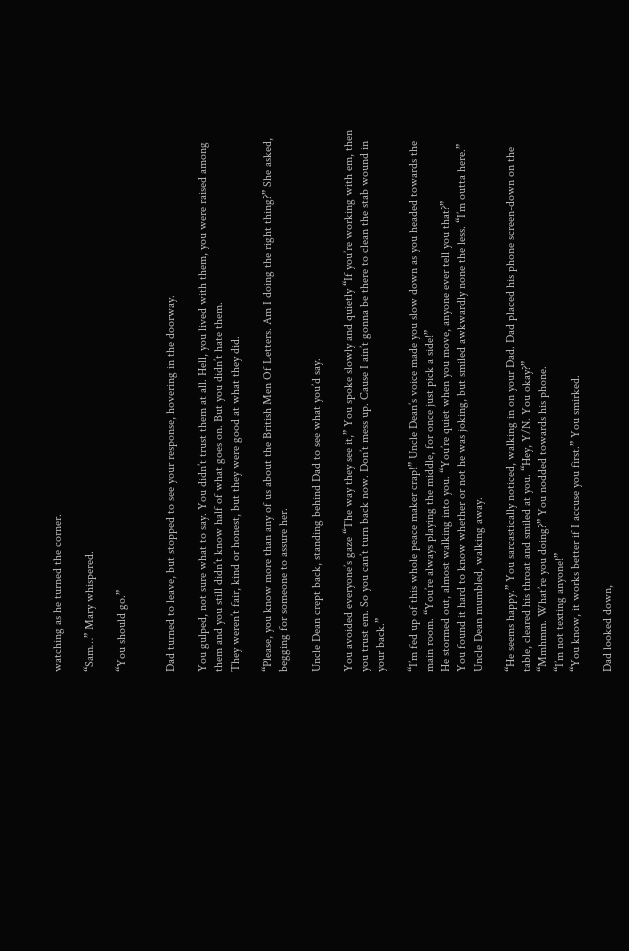watching as he turned the corner.

“Sam…” Mary whispered.

“You should go.”


Dad turned to leave, but stopped to see your response, hovering in the doorway.

You gulped, not sure what to say. You didn’t trust them at all. Hell, you lived with them, you were raised among them and you still didn’t know half of what goes on. But you didn’t hate them.
They weren’t fair, kind or honest, but they were good at what they did.

“Please, you know more than any of us about the British Men Of Letters. Am I doing the right thing?” She asked, begging for someone to assure her.

Uncle Dean crept back, standing behind Dad to see what you’d say.

You avoided everyone’s gaze “The way they see it,” You spoke slowly and quietly “If you’re working with em, then you trust em. So you can’t turn back now. Don’t mess up. Cause I ain’t gonna be there to clean the stab wound in your back.”

“I’m fed up of this whole peace maker crap!” Uncle Dean’s voice made you slow down as you headed towards the main room. “You’re always playing the middle, for once just pick a side!”
He stormed out, almost walking into you. “You’re quiet when you move, anyone ever tell you that?”
You found it hard to know whether or not he was joking, but smiled awkwardly none the less. “I’m outta here.” Uncle Dean mumbled, walking away.

“He seems happy.” You sarcastically noticed, walking in on your Dad. Dad placed his phone screen-down on the table, cleared his throat and smiled at you. “Hey, Y/N. You okay?”
“Mmhmm. What’re you doing?” You nodded towards his phone.
“I’m not texting anyone!”
“You know, it works better if I accuse you first.” You smirked.

Dad looked down,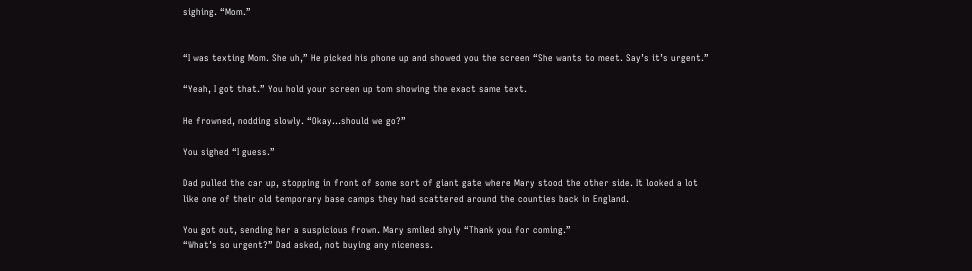sighing. “Mom.”


“I was texting Mom. She uh,” He picked his phone up and showed you the screen “She wants to meet. Say’s it’s urgent.”

“Yeah, I got that.” You hold your screen up tom showing the exact same text.

He frowned, nodding slowly. “Okay…should we go?”

You sighed “I guess.”

Dad pulled the car up, stopping in front of some sort of giant gate where Mary stood the other side. It looked a lot like one of their old temporary base camps they had scattered around the counties back in England.

You got out, sending her a suspicious frown. Mary smiled shyly “Thank you for coming.”
“What’s so urgent?” Dad asked, not buying any niceness.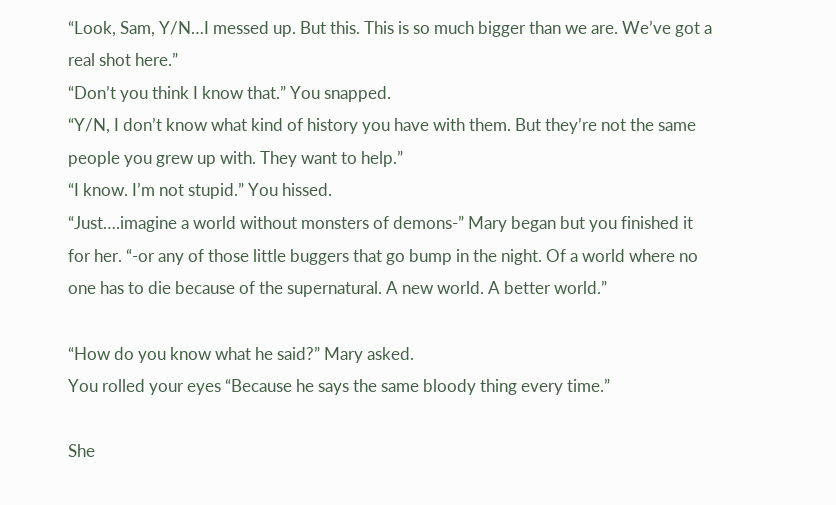“Look, Sam, Y/N…I messed up. But this. This is so much bigger than we are. We’ve got a real shot here.”
“Don’t you think I know that.” You snapped.
“Y/N, I don’t know what kind of history you have with them. But they’re not the same people you grew up with. They want to help.”
“I know. I’m not stupid.” You hissed.
“Just….imagine a world without monsters of demons-” Mary began but you finished it for her. “-or any of those little buggers that go bump in the night. Of a world where no one has to die because of the supernatural. A new world. A better world.”

“How do you know what he said?” Mary asked.
You rolled your eyes “Because he says the same bloody thing every time.”

She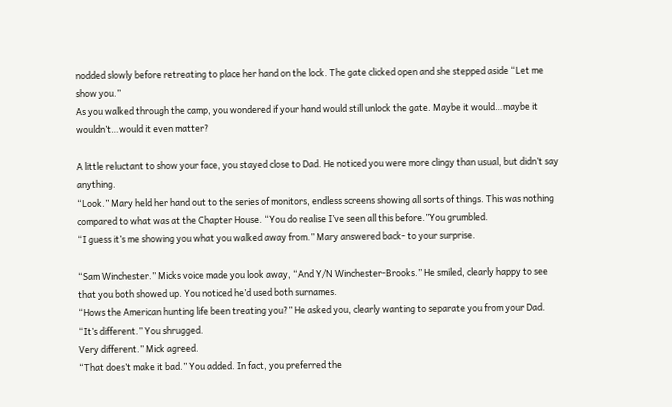nodded slowly before retreating to place her hand on the lock. The gate clicked open and she stepped aside “Let me show you.”
As you walked through the camp, you wondered if your hand would still unlock the gate. Maybe it would…maybe it wouldn’t…would it even matter?

A little reluctant to show your face, you stayed close to Dad. He noticed you were more clingy than usual, but didn’t say anything.
“Look.” Mary held her hand out to the series of monitors, endless screens showing all sorts of things. This was nothing compared to what was at the Chapter House. “You do realise I’ve seen all this before.”You grumbled.
“I guess it’s me showing you what you walked away from.” Mary answered back- to your surprise.

“Sam Winchester.” Micks voice made you look away, “And Y/N Winchester-Brooks.” He smiled, clearly happy to see that you both showed up. You noticed he’d used both surnames.
“Hows the American hunting life been treating you?” He asked you, clearly wanting to separate you from your Dad.
“It’s different.” You shrugged.
Very different.” Mick agreed.
“That does’t make it bad.” You added. In fact, you preferred the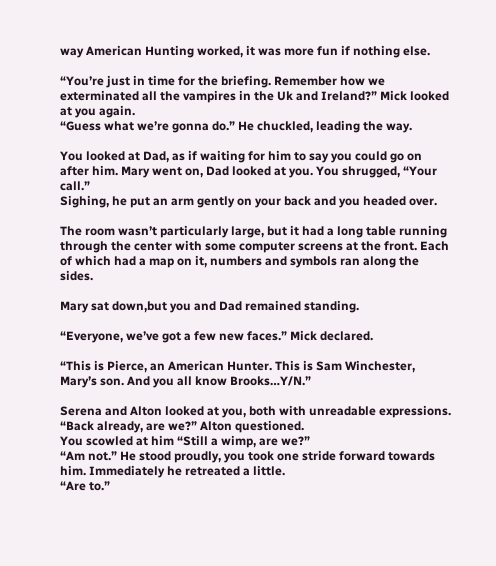way American Hunting worked, it was more fun if nothing else.

“You’re just in time for the briefing. Remember how we exterminated all the vampires in the Uk and Ireland?” Mick looked at you again.
“Guess what we’re gonna do.” He chuckled, leading the way.

You looked at Dad, as if waiting for him to say you could go on after him. Mary went on, Dad looked at you. You shrugged, “Your call.”
Sighing, he put an arm gently on your back and you headed over.

The room wasn’t particularly large, but it had a long table running through the center with some computer screens at the front. Each of which had a map on it, numbers and symbols ran along the sides.

Mary sat down,but you and Dad remained standing.

“Everyone, we’ve got a few new faces.” Mick declared.

“This is Pierce, an American Hunter. This is Sam Winchester, Mary’s son. And you all know Brooks…Y/N.”

Serena and Alton looked at you, both with unreadable expressions. “Back already, are we?” Alton questioned.
You scowled at him “Still a wimp, are we?”
“Am not.” He stood proudly, you took one stride forward towards him. Immediately he retreated a little.
“Are to.”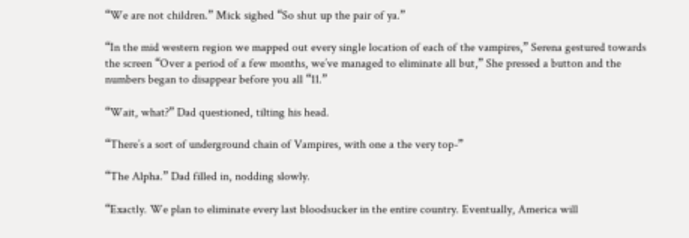“We are not children.” Mick sighed “So shut up the pair of ya.”

“In the mid western region we mapped out every single location of each of the vampires,” Serena gestured towards the screen “Over a period of a few months, we’ve managed to eliminate all but,” She pressed a button and the numbers began to disappear before you all “11.”

“Wait, what?” Dad questioned, tilting his head.

“There’s a sort of underground chain of Vampires, with one a the very top-”

“The Alpha.” Dad filled in, nodding slowly.

“Exactly. We plan to eliminate every last bloodsucker in the entire country. Eventually, America will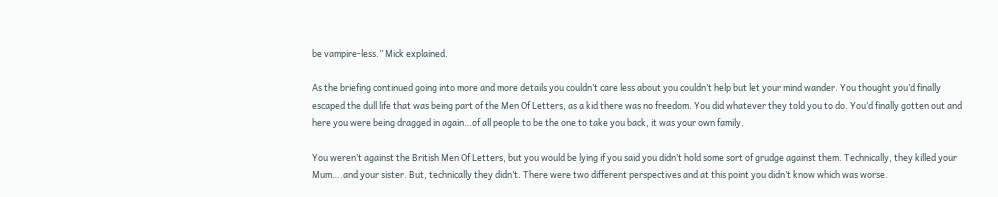be vampire-less.” Mick explained.

As the briefing continued going into more and more details you couldn’t care less about you couldn’t help but let your mind wander. You thought you’d finally escaped the dull life that was being part of the Men Of Letters, as a kid there was no freedom. You did whatever they told you to do. You’d finally gotten out and here you were being dragged in again…of all people to be the one to take you back, it was your own family.

You weren’t against the British Men Of Letters, but you would be lying if you said you didn’t hold some sort of grudge against them. Technically, they killed your Mum….and your sister. But, technically they didn’t. There were two different perspectives and at this point you didn’t know which was worse.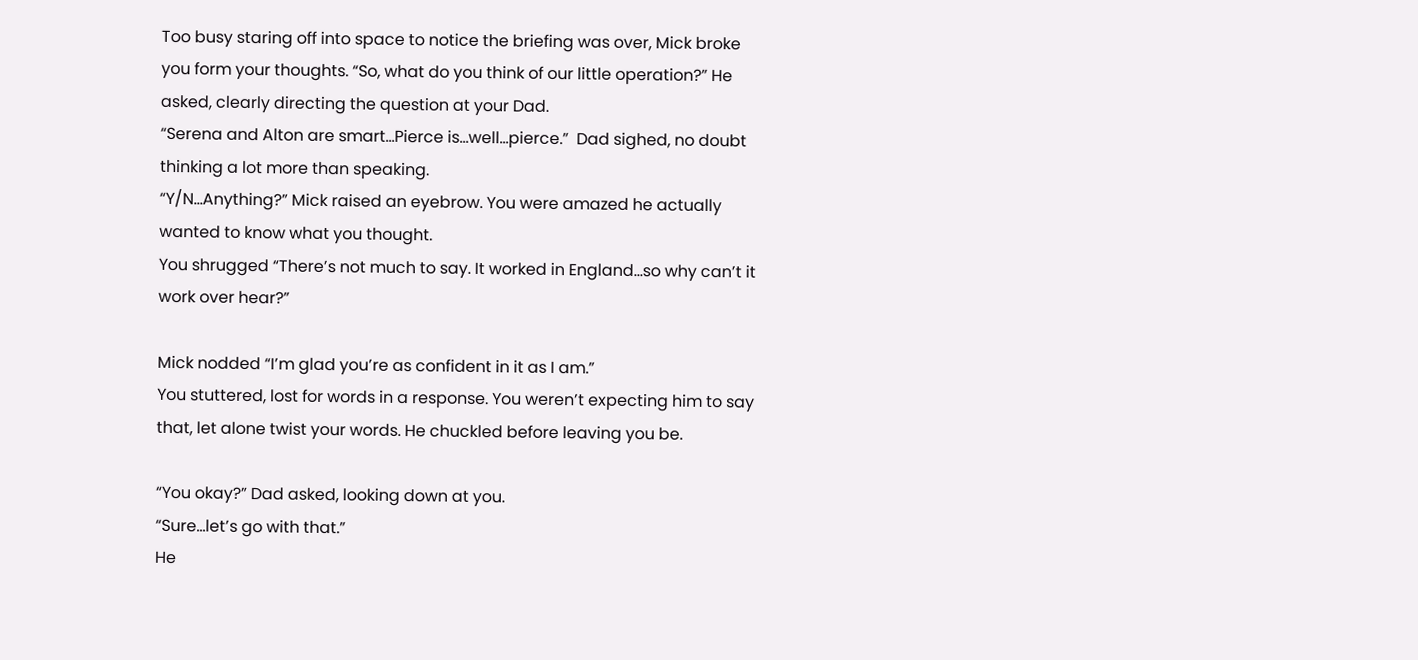Too busy staring off into space to notice the briefing was over, Mick broke you form your thoughts. “So, what do you think of our little operation?” He asked, clearly directing the question at your Dad.
“Serena and Alton are smart…Pierce is…well…pierce.”  Dad sighed, no doubt thinking a lot more than speaking.
“Y/N…Anything?” Mick raised an eyebrow. You were amazed he actually wanted to know what you thought.
You shrugged “There’s not much to say. It worked in England…so why can’t it work over hear?”

Mick nodded “I’m glad you’re as confident in it as I am.”
You stuttered, lost for words in a response. You weren’t expecting him to say that, let alone twist your words. He chuckled before leaving you be.

“You okay?” Dad asked, looking down at you.
“Sure…let’s go with that.”
He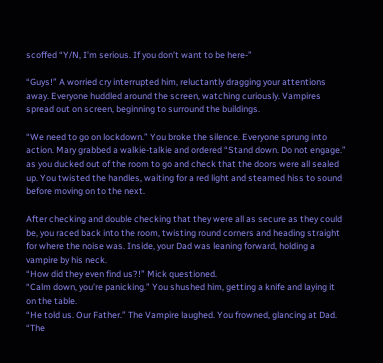scoffed “Y/N, I’m serious. If you don’t want to be here-”

“Guys!” A worried cry interrupted him, reluctantly dragging your attentions away. Everyone huddled around the screen, watching curiously. Vampires spread out on screen, beginning to surround the buildings.

“We need to go on lockdown.” You broke the silence. Everyone sprung into action. Mary grabbed a walkie-talkie and ordered “Stand down. Do not engage.” as you ducked out of the room to go and check that the doors were all sealed up. You twisted the handles, waiting for a red light and steamed hiss to sound before moving on to the next.

After checking and double checking that they were all as secure as they could be, you raced back into the room, twisting round corners and heading straight for where the noise was. Inside, your Dad was leaning forward, holding a vampire by his neck.
“How did they even find us?!” Mick questioned.
“Calm down, you’re panicking.” You shushed him, getting a knife and laying it on the table.
“He told us. Our Father.” The Vampire laughed. You frowned, glancing at Dad.
“The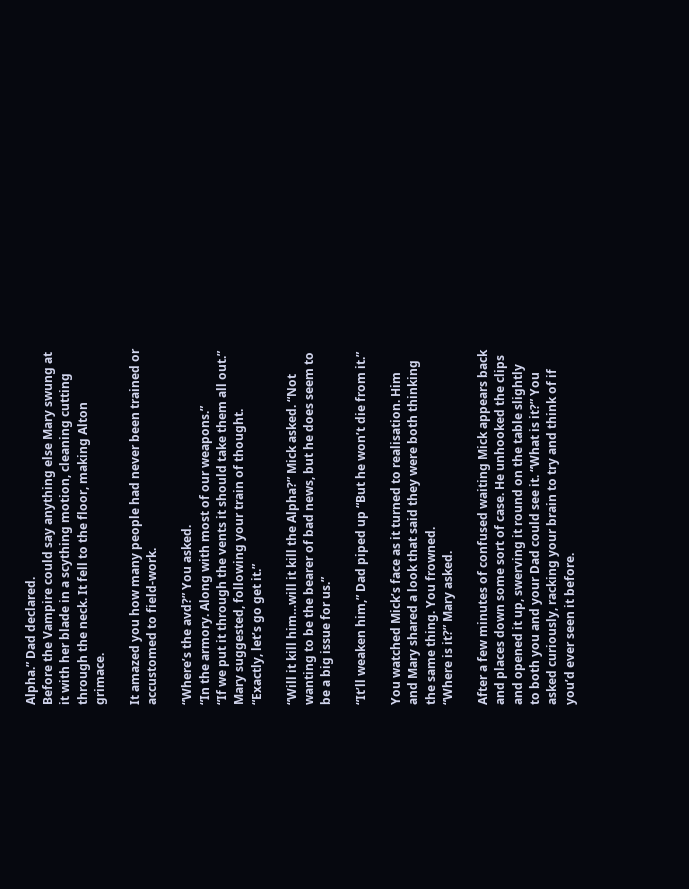Alpha.” Dad declared.
Before the Vampire could say anything else Mary swung at it with her blade in a scything motion, cleaning cutting through the neck. It fell to the floor, making Alton grimace.

It amazed you how many people had never been trained or accustomed to field-work.

“Where’s the avd?” You asked.
“In the armory. Along with most of our weapons.”
“If we put it through the vents it should take them all out.” Mary suggested, following your train of thought.
“Exactly, let’s go get it.”

“Will it kill him…will it kill the Alpha?” Mick asked. “Not wanting to be the bearer of bad news, but he does seem to be a big issue for us.”

“It’ll weaken him,” Dad piped up “But he won’t die from it.”

You watched Mick’s face as it turned to realisation. Him and Mary shared a look that said they were both thinking the same thing. You frowned.
“Where is it?” Mary asked.

After a few minutes of confused waiting Mick appears back and places down some sort of case. He unhooked the clips and opened it up, swerving it round on the table slightly to both you and your Dad could see it. “What is it?” You asked curiously, racking your brain to try and think of if you’d ever seen it before.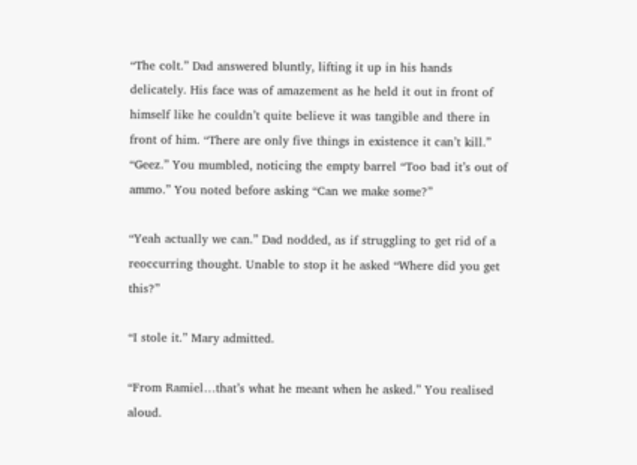“The colt.” Dad answered bluntly, lifting it up in his hands delicately. His face was of amazement as he held it out in front of himself like he couldn’t quite believe it was tangible and there in front of him. “There are only five things in existence it can’t kill.”
“Geez.” You mumbled, noticing the empty barrel “Too bad it’s out of ammo.” You noted before asking “Can we make some?”

“Yeah actually we can.” Dad nodded, as if struggling to get rid of a reoccurring thought. Unable to stop it he asked “Where did you get this?”

“I stole it.” Mary admitted.

“From Ramiel…that’s what he meant when he asked.” You realised aloud.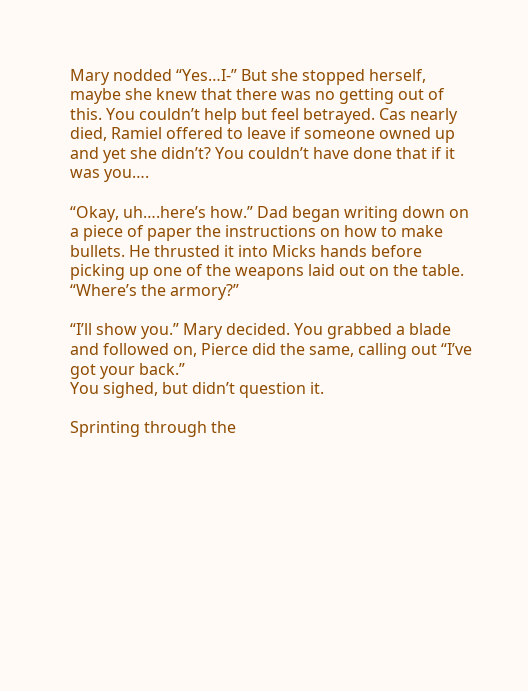Mary nodded “Yes…I-” But she stopped herself, maybe she knew that there was no getting out of this. You couldn’t help but feel betrayed. Cas nearly died, Ramiel offered to leave if someone owned up and yet she didn’t? You couldn’t have done that if it was you….

“Okay, uh….here’s how.” Dad began writing down on a piece of paper the instructions on how to make bullets. He thrusted it into Micks hands before picking up one of the weapons laid out on the table.
“Where’s the armory?”

“I’ll show you.” Mary decided. You grabbed a blade and followed on, Pierce did the same, calling out “I’ve got your back.”
You sighed, but didn’t question it.

Sprinting through the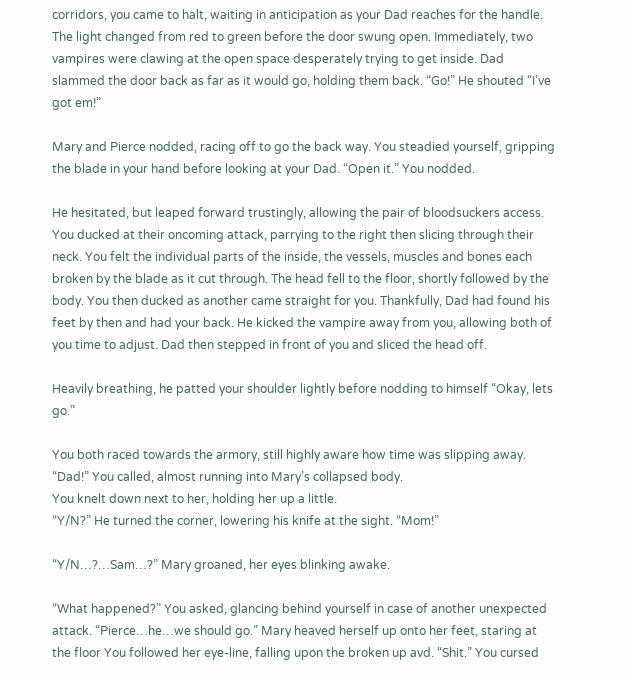corridors, you came to halt, waiting in anticipation as your Dad reaches for the handle. The light changed from red to green before the door swung open. Immediately, two vampires were clawing at the open space desperately trying to get inside. Dad slammed the door back as far as it would go, holding them back. “Go!” He shouted “I’ve got em!”

Mary and Pierce nodded, racing off to go the back way. You steadied yourself, gripping the blade in your hand before looking at your Dad. “Open it.” You nodded.

He hesitated, but leaped forward trustingly, allowing the pair of bloodsuckers access. You ducked at their oncoming attack, parrying to the right then slicing through their neck. You felt the individual parts of the inside, the vessels, muscles and bones each broken by the blade as it cut through. The head fell to the floor, shortly followed by the body. You then ducked as another came straight for you. Thankfully, Dad had found his feet by then and had your back. He kicked the vampire away from you, allowing both of you time to adjust. Dad then stepped in front of you and sliced the head off.

Heavily breathing, he patted your shoulder lightly before nodding to himself “Okay, lets go.”

You both raced towards the armory, still highly aware how time was slipping away. “Dad!” You called, almost running into Mary’s collapsed body.
You knelt down next to her, holding her up a little.
“Y/N?” He turned the corner, lowering his knife at the sight. “Mom!”

“Y/N…?…Sam…?” Mary groaned, her eyes blinking awake.

“What happened?” You asked, glancing behind yourself in case of another unexpected attack. “Pierce…he…we should go.” Mary heaved herself up onto her feet, staring at the floor You followed her eye-line, falling upon the broken up avd. “Shit.” You cursed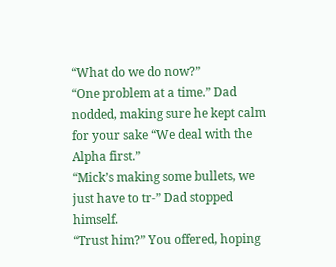“What do we do now?”
“One problem at a time.” Dad nodded, making sure he kept calm for your sake “We deal with the Alpha first.”
“Mick’s making some bullets, we just have to tr-” Dad stopped himself.
“Trust him?” You offered, hoping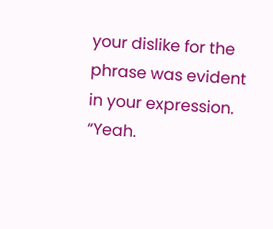your dislike for the phrase was evident in your expression.
“Yeah.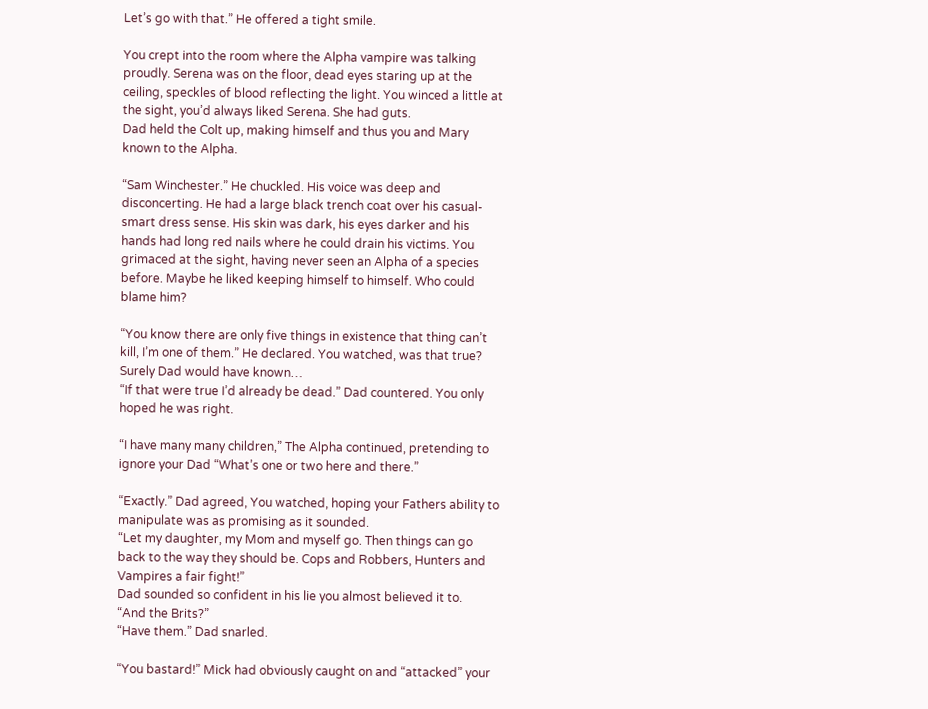Let’s go with that.” He offered a tight smile.

You crept into the room where the Alpha vampire was talking proudly. Serena was on the floor, dead eyes staring up at the ceiling, speckles of blood reflecting the light. You winced a little at the sight, you’d always liked Serena. She had guts.
Dad held the Colt up, making himself and thus you and Mary known to the Alpha.

“Sam Winchester.” He chuckled. His voice was deep and disconcerting. He had a large black trench coat over his casual-smart dress sense. His skin was dark, his eyes darker and his hands had long red nails where he could drain his victims. You grimaced at the sight, having never seen an Alpha of a species before. Maybe he liked keeping himself to himself. Who could blame him?

“You know there are only five things in existence that thing can’t kill, I’m one of them.” He declared. You watched, was that true? Surely Dad would have known…
“If that were true I’d already be dead.” Dad countered. You only hoped he was right.

“I have many many children,” The Alpha continued, pretending to ignore your Dad “What’s one or two here and there.”

“Exactly.” Dad agreed, You watched, hoping your Fathers ability to manipulate was as promising as it sounded.
“Let my daughter, my Mom and myself go. Then things can go back to the way they should be. Cops and Robbers, Hunters and Vampires a fair fight!”
Dad sounded so confident in his lie you almost believed it to.
“And the Brits?”
“Have them.” Dad snarled.

“You bastard!” Mick had obviously caught on and “attacked” your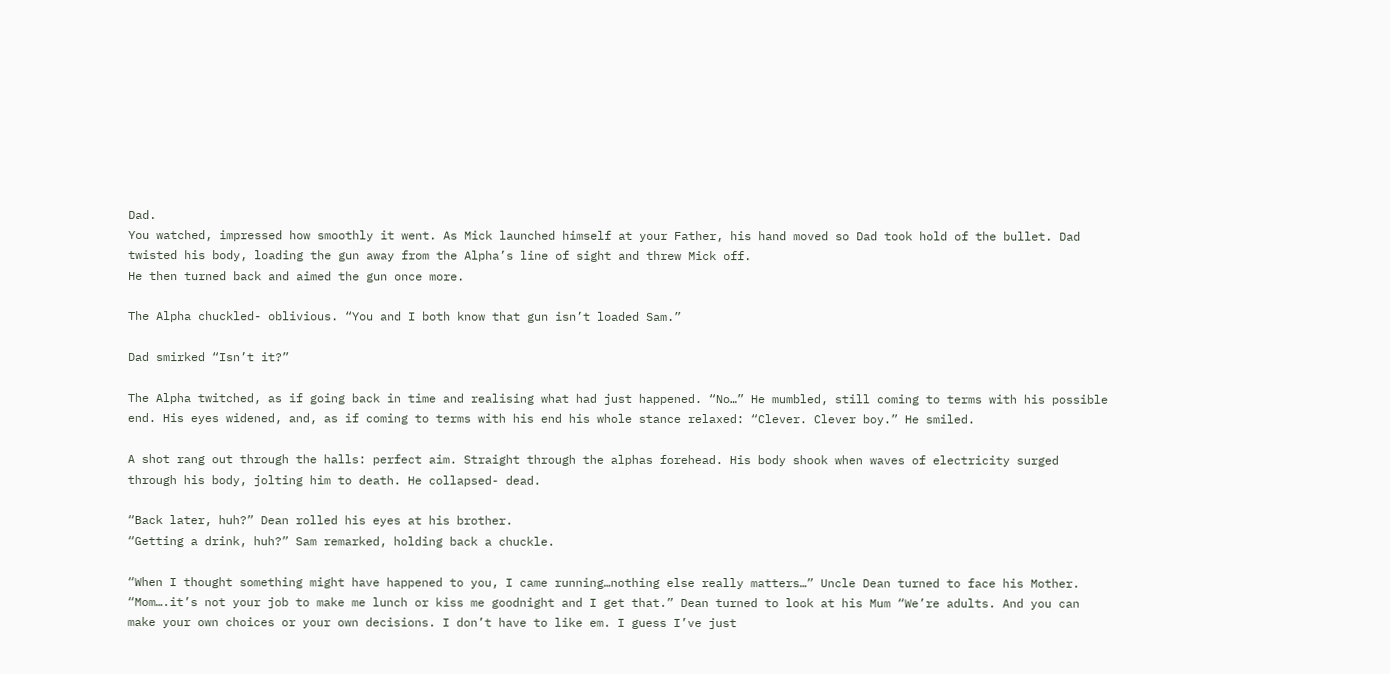Dad.
You watched, impressed how smoothly it went. As Mick launched himself at your Father, his hand moved so Dad took hold of the bullet. Dad twisted his body, loading the gun away from the Alpha’s line of sight and threw Mick off.
He then turned back and aimed the gun once more.

The Alpha chuckled- oblivious. “You and I both know that gun isn’t loaded Sam.”

Dad smirked “Isn’t it?”

The Alpha twitched, as if going back in time and realising what had just happened. “No…” He mumbled, still coming to terms with his possible end. His eyes widened, and, as if coming to terms with his end his whole stance relaxed: “Clever. Clever boy.” He smiled.

A shot rang out through the halls: perfect aim. Straight through the alphas forehead. His body shook when waves of electricity surged through his body, jolting him to death. He collapsed- dead.

“Back later, huh?” Dean rolled his eyes at his brother.
“Getting a drink, huh?” Sam remarked, holding back a chuckle.

“When I thought something might have happened to you, I came running…nothing else really matters…” Uncle Dean turned to face his Mother. “Mom….it’s not your job to make me lunch or kiss me goodnight and I get that.” Dean turned to look at his Mum “We’re adults. And you can make your own choices or your own decisions. I don’t have to like em. I guess I’ve just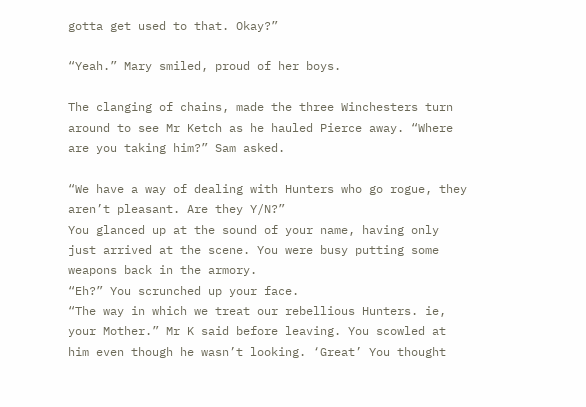gotta get used to that. Okay?”

“Yeah.” Mary smiled, proud of her boys.

The clanging of chains, made the three Winchesters turn around to see Mr Ketch as he hauled Pierce away. “Where are you taking him?” Sam asked.

“We have a way of dealing with Hunters who go rogue, they aren’t pleasant. Are they Y/N?”
You glanced up at the sound of your name, having only just arrived at the scene. You were busy putting some weapons back in the armory.
“Eh?” You scrunched up your face.
“The way in which we treat our rebellious Hunters. ie, your Mother.” Mr K said before leaving. You scowled at him even though he wasn’t looking. ‘Great’ You thought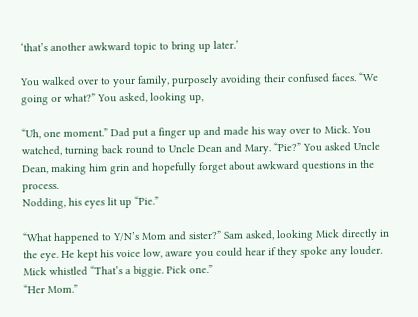‘that’s another awkward topic to bring up later.’

You walked over to your family, purposely avoiding their confused faces. “We going or what?” You asked, looking up,

“Uh, one moment.” Dad put a finger up and made his way over to Mick. You watched, turning back round to Uncle Dean and Mary. “Pie?” You asked Uncle Dean, making him grin and hopefully forget about awkward questions in the process.
Nodding, his eyes lit up “Pie.”

“What happened to Y/N’s Mom and sister?” Sam asked, looking Mick directly in the eye. He kept his voice low, aware you could hear if they spoke any louder.
Mick whistled “That’s a biggie. Pick one.”
“Her Mom.”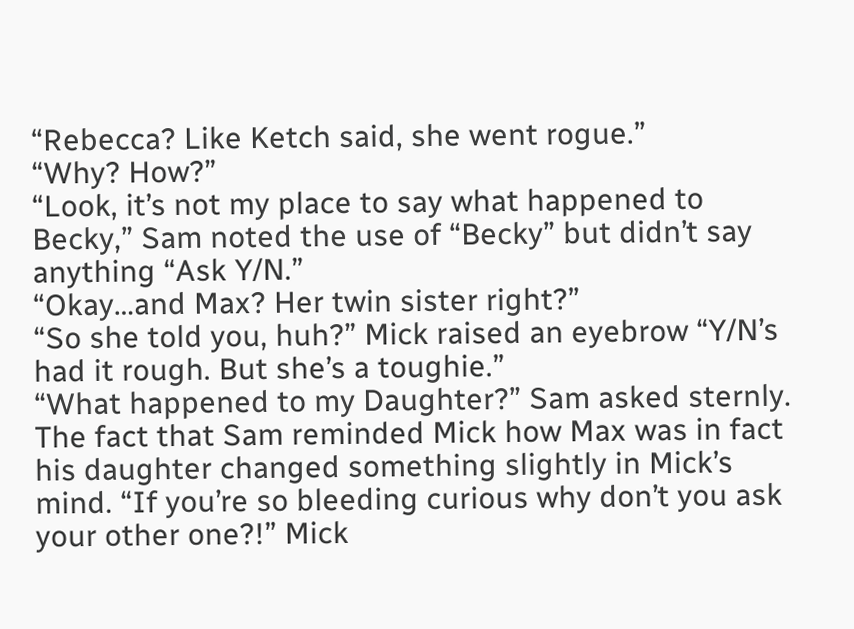“Rebecca? Like Ketch said, she went rogue.”
“Why? How?”
“Look, it’s not my place to say what happened to Becky,” Sam noted the use of “Becky” but didn’t say anything “Ask Y/N.”
“Okay…and Max? Her twin sister right?”
“So she told you, huh?” Mick raised an eyebrow “Y/N’s had it rough. But she’s a toughie.”
“What happened to my Daughter?” Sam asked sternly. The fact that Sam reminded Mick how Max was in fact his daughter changed something slightly in Mick’s mind. “If you’re so bleeding curious why don’t you ask your other one?!” Mick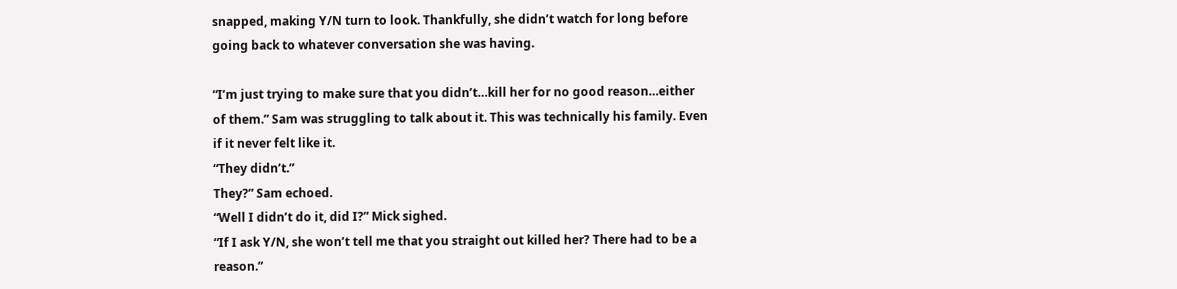snapped, making Y/N turn to look. Thankfully, she didn’t watch for long before going back to whatever conversation she was having.

“I’m just trying to make sure that you didn’t…kill her for no good reason…either of them.” Sam was struggling to talk about it. This was technically his family. Even if it never felt like it.
“They didn’t.”
They?” Sam echoed.
“Well I didn’t do it, did I?” Mick sighed.
“If I ask Y/N, she won’t tell me that you straight out killed her? There had to be a reason.”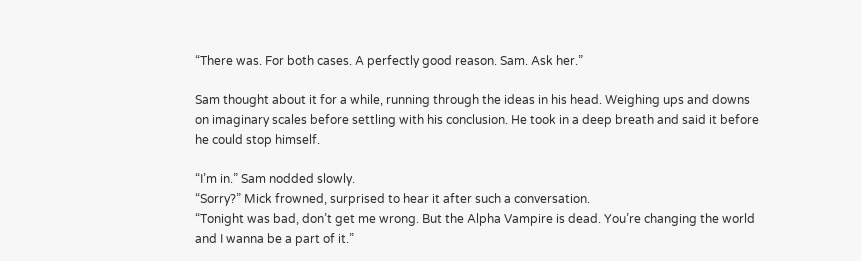“There was. For both cases. A perfectly good reason. Sam. Ask her.”

Sam thought about it for a while, running through the ideas in his head. Weighing ups and downs on imaginary scales before settling with his conclusion. He took in a deep breath and said it before he could stop himself.

“I’m in.” Sam nodded slowly.
“Sorry?” Mick frowned, surprised to hear it after such a conversation.
“Tonight was bad, don’t get me wrong. But the Alpha Vampire is dead. You’re changing the world and I wanna be a part of it.”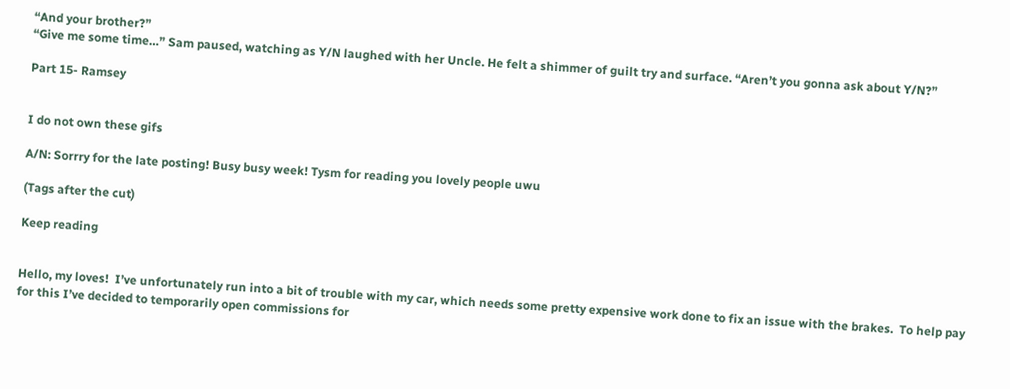“And your brother?”
“Give me some time…” Sam paused, watching as Y/N laughed with her Uncle. He felt a shimmer of guilt try and surface. “Aren’t you gonna ask about Y/N?”

Part 15- Ramsey


I do not own these gifs

A/N: Sorrry for the late posting! Busy busy week! Tysm for reading you lovely people uwu

(Tags after the cut)

Keep reading


Hello, my loves!  I’ve unfortunately run into a bit of trouble with my car, which needs some pretty expensive work done to fix an issue with the brakes.  To help pay for this I’ve decided to temporarily open commissions for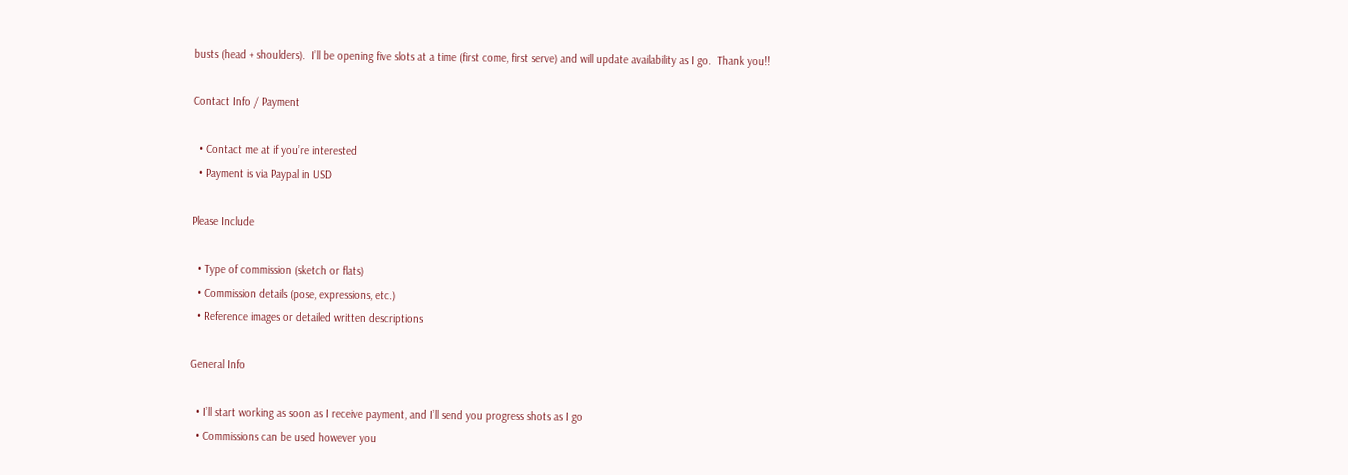busts (head + shoulders).  I’ll be opening five slots at a time (first come, first serve) and will update availability as I go.  Thank you!!

Contact Info / Payment

  • Contact me at if you’re interested
  • Payment is via Paypal in USD

Please Include

  • Type of commission (sketch or flats)
  • Commission details (pose, expressions, etc.)
  • Reference images or detailed written descriptions

General Info

  • I’ll start working as soon as I receive payment, and I’ll send you progress shots as I go
  • Commissions can be used however you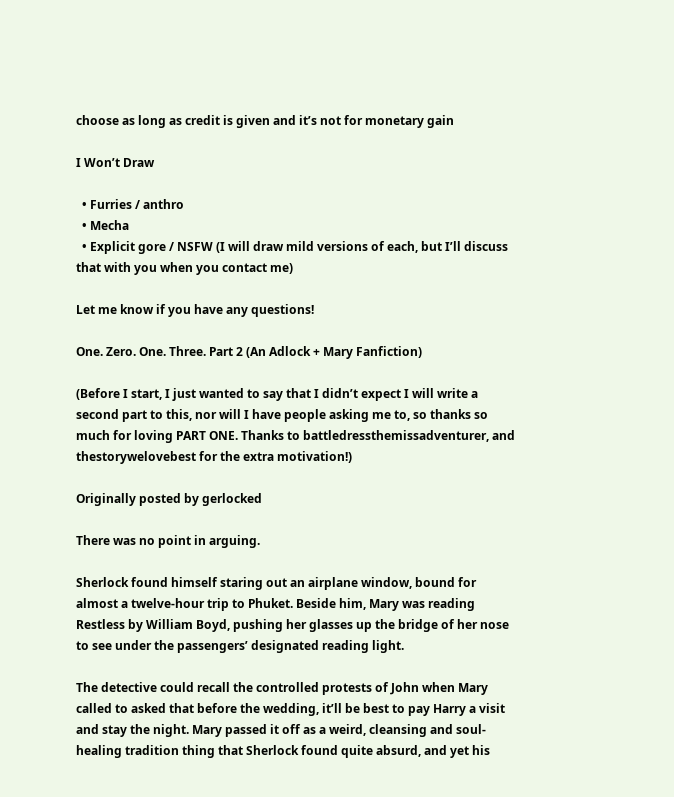choose as long as credit is given and it’s not for monetary gain

I Won’t Draw

  • Furries / anthro
  • Mecha
  • Explicit gore / NSFW (I will draw mild versions of each, but I’ll discuss that with you when you contact me)

Let me know if you have any questions!

One. Zero. One. Three. Part 2 (An Adlock + Mary Fanfiction)

(Before I start, I just wanted to say that I didn’t expect I will write a second part to this, nor will I have people asking me to, so thanks so much for loving PART ONE. Thanks to battledressthemissadventurer, and thestorywelovebest for the extra motivation!)

Originally posted by gerlocked

There was no point in arguing.

Sherlock found himself staring out an airplane window, bound for almost a twelve-hour trip to Phuket. Beside him, Mary was reading Restless by William Boyd, pushing her glasses up the bridge of her nose to see under the passengers’ designated reading light.

The detective could recall the controlled protests of John when Mary called to asked that before the wedding, it’ll be best to pay Harry a visit and stay the night. Mary passed it off as a weird, cleansing and soul-healing tradition thing that Sherlock found quite absurd, and yet his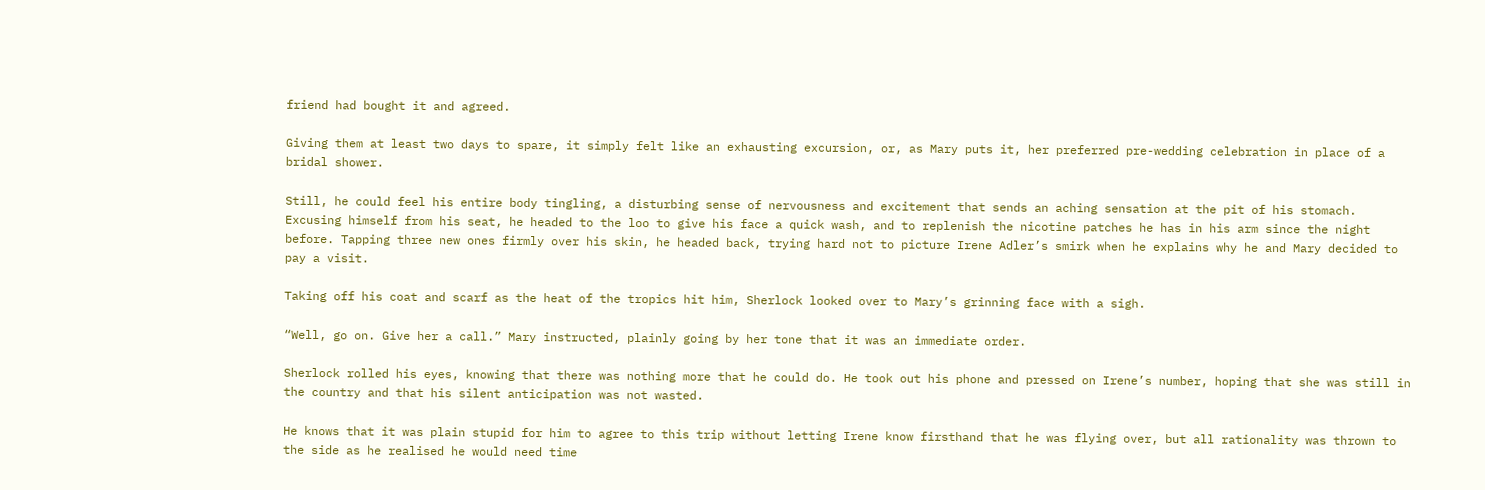friend had bought it and agreed.

Giving them at least two days to spare, it simply felt like an exhausting excursion, or, as Mary puts it, her preferred pre-wedding celebration in place of a bridal shower.

Still, he could feel his entire body tingling, a disturbing sense of nervousness and excitement that sends an aching sensation at the pit of his stomach. Excusing himself from his seat, he headed to the loo to give his face a quick wash, and to replenish the nicotine patches he has in his arm since the night before. Tapping three new ones firmly over his skin, he headed back, trying hard not to picture Irene Adler’s smirk when he explains why he and Mary decided to pay a visit.

Taking off his coat and scarf as the heat of the tropics hit him, Sherlock looked over to Mary’s grinning face with a sigh.

“Well, go on. Give her a call.” Mary instructed, plainly going by her tone that it was an immediate order.

Sherlock rolled his eyes, knowing that there was nothing more that he could do. He took out his phone and pressed on Irene’s number, hoping that she was still in the country and that his silent anticipation was not wasted.

He knows that it was plain stupid for him to agree to this trip without letting Irene know firsthand that he was flying over, but all rationality was thrown to the side as he realised he would need time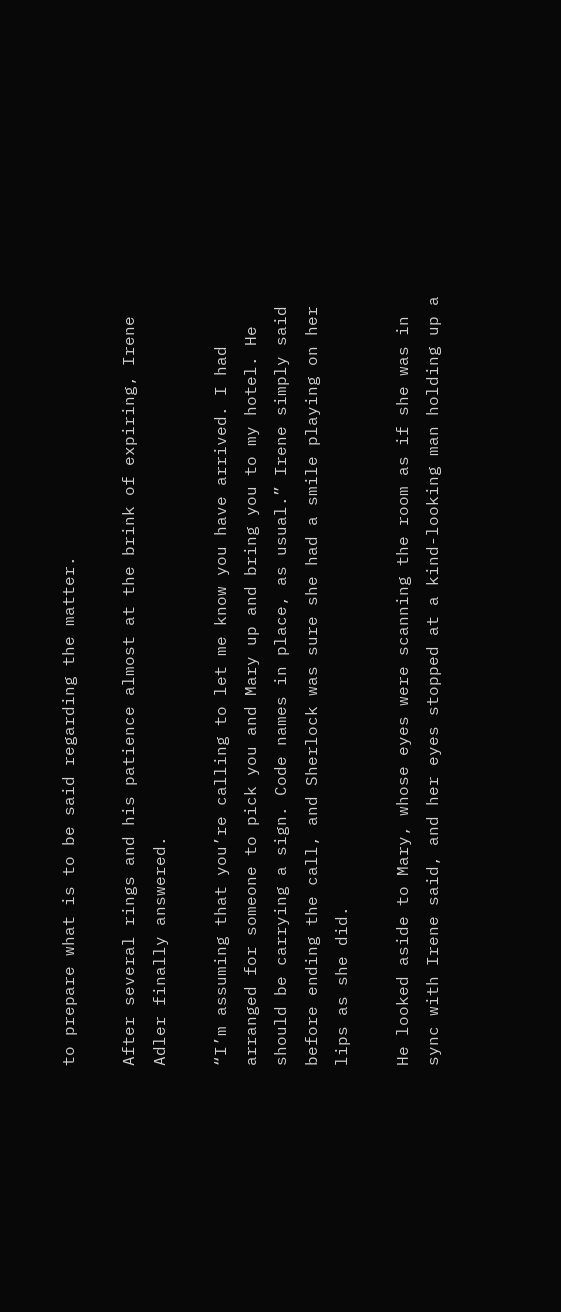to prepare what is to be said regarding the matter.

After several rings and his patience almost at the brink of expiring, Irene Adler finally answered.

“I’m assuming that you’re calling to let me know you have arrived. I had arranged for someone to pick you and Mary up and bring you to my hotel. He should be carrying a sign. Code names in place, as usual.” Irene simply said before ending the call, and Sherlock was sure she had a smile playing on her lips as she did.

He looked aside to Mary, whose eyes were scanning the room as if she was in sync with Irene said, and her eyes stopped at a kind-looking man holding up a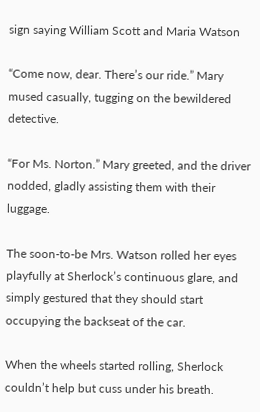sign saying William Scott and Maria Watson

“Come now, dear. There’s our ride.” Mary mused casually, tugging on the bewildered detective.

“For Ms. Norton.” Mary greeted, and the driver nodded, gladly assisting them with their luggage.

The soon-to-be Mrs. Watson rolled her eyes playfully at Sherlock’s continuous glare, and simply gestured that they should start occupying the backseat of the car.

When the wheels started rolling, Sherlock couldn’t help but cuss under his breath.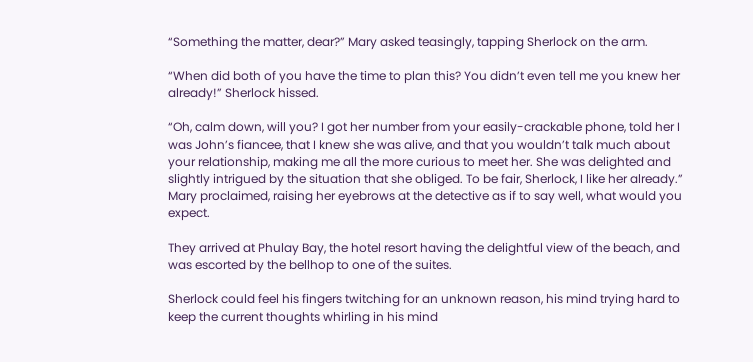“Something the matter, dear?” Mary asked teasingly, tapping Sherlock on the arm.

“When did both of you have the time to plan this? You didn’t even tell me you knew her already!” Sherlock hissed.

“Oh, calm down, will you? I got her number from your easily-crackable phone, told her I was John’s fiancee, that I knew she was alive, and that you wouldn’t talk much about your relationship, making me all the more curious to meet her. She was delighted and slightly intrigued by the situation that she obliged. To be fair, Sherlock, I like her already.” Mary proclaimed, raising her eyebrows at the detective as if to say well, what would you expect.

They arrived at Phulay Bay, the hotel resort having the delightful view of the beach, and was escorted by the bellhop to one of the suites.

Sherlock could feel his fingers twitching for an unknown reason, his mind trying hard to keep the current thoughts whirling in his mind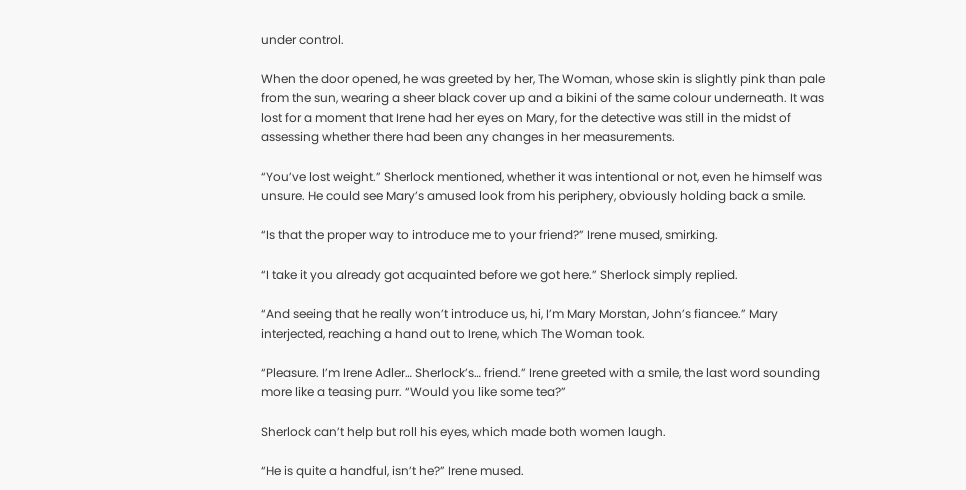under control.

When the door opened, he was greeted by her, The Woman, whose skin is slightly pink than pale from the sun, wearing a sheer black cover up and a bikini of the same colour underneath. It was lost for a moment that Irene had her eyes on Mary, for the detective was still in the midst of assessing whether there had been any changes in her measurements.

“You’ve lost weight.” Sherlock mentioned, whether it was intentional or not, even he himself was unsure. He could see Mary’s amused look from his periphery, obviously holding back a smile.

“Is that the proper way to introduce me to your friend?” Irene mused, smirking.

“I take it you already got acquainted before we got here.” Sherlock simply replied.

“And seeing that he really won’t introduce us, hi, I’m Mary Morstan, John’s fiancee.” Mary interjected, reaching a hand out to Irene, which The Woman took.

“Pleasure. I’m Irene Adler… Sherlock’s… friend.” Irene greeted with a smile, the last word sounding more like a teasing purr. “Would you like some tea?”

Sherlock can’t help but roll his eyes, which made both women laugh.

“He is quite a handful, isn’t he?” Irene mused.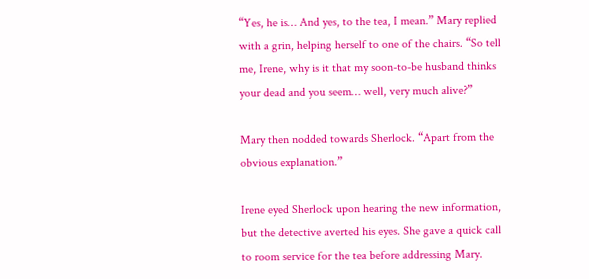“Yes, he is… And yes, to the tea, I mean.” Mary replied with a grin, helping herself to one of the chairs. “So tell me, Irene, why is it that my soon-to-be husband thinks your dead and you seem… well, very much alive?”

Mary then nodded towards Sherlock. “Apart from the obvious explanation.”

Irene eyed Sherlock upon hearing the new information, but the detective averted his eyes. She gave a quick call to room service for the tea before addressing Mary.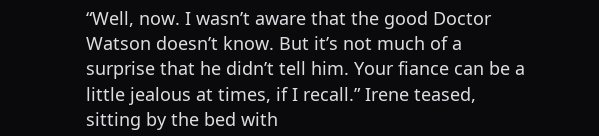“Well, now. I wasn’t aware that the good Doctor Watson doesn’t know. But it’s not much of a surprise that he didn’t tell him. Your fiance can be a little jealous at times, if I recall.” Irene teased, sitting by the bed with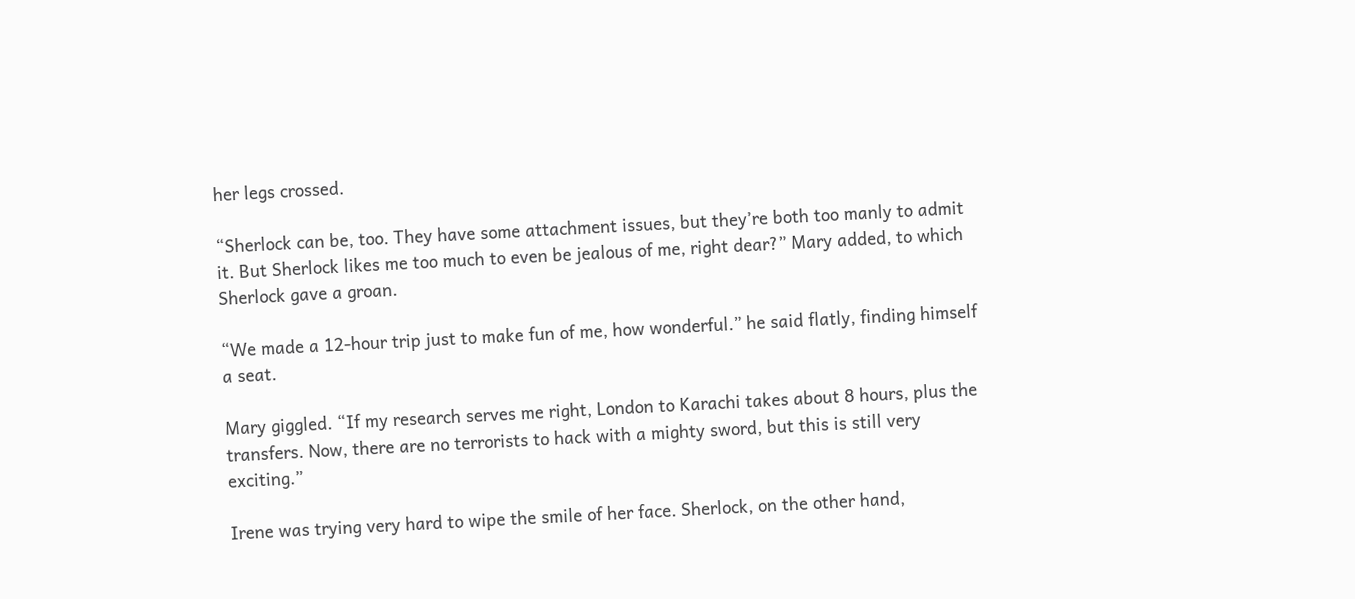her legs crossed.

“Sherlock can be, too. They have some attachment issues, but they’re both too manly to admit it. But Sherlock likes me too much to even be jealous of me, right dear?” Mary added, to which Sherlock gave a groan.

“We made a 12-hour trip just to make fun of me, how wonderful.” he said flatly, finding himself a seat.

Mary giggled. “If my research serves me right, London to Karachi takes about 8 hours, plus the transfers. Now, there are no terrorists to hack with a mighty sword, but this is still very exciting.”

Irene was trying very hard to wipe the smile of her face. Sherlock, on the other hand,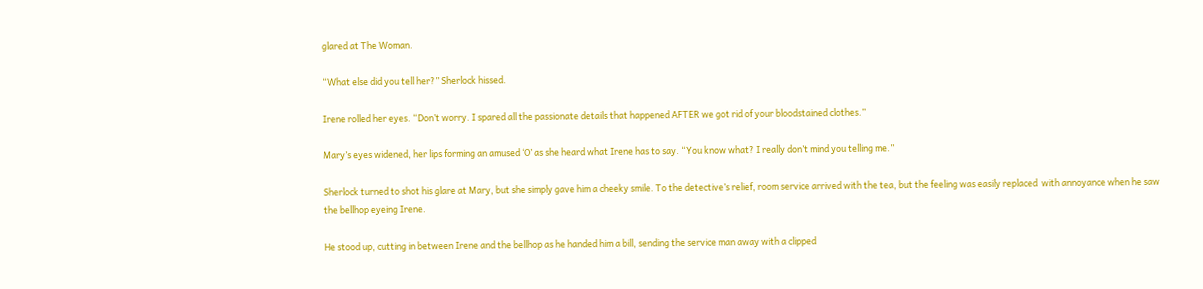glared at The Woman.

“What else did you tell her?” Sherlock hissed.

Irene rolled her eyes. “Don’t worry. I spared all the passionate details that happened AFTER we got rid of your bloodstained clothes.”

Mary’s eyes widened, her lips forming an amused ‘O’ as she heard what Irene has to say. “You know what? I really don’t mind you telling me.”

Sherlock turned to shot his glare at Mary, but she simply gave him a cheeky smile. To the detective’s relief, room service arrived with the tea, but the feeling was easily replaced  with annoyance when he saw the bellhop eyeing Irene.

He stood up, cutting in between Irene and the bellhop as he handed him a bill, sending the service man away with a clipped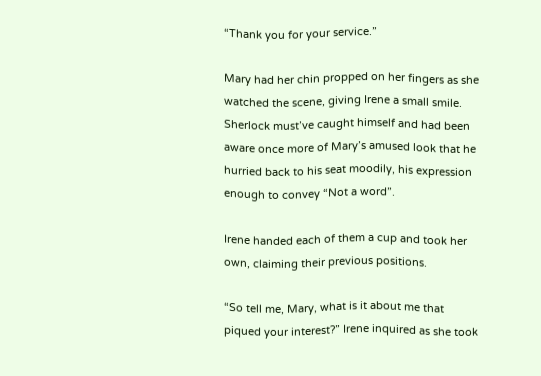“Thank you for your service.”

Mary had her chin propped on her fingers as she watched the scene, giving Irene a small smile. Sherlock must’ve caught himself and had been aware once more of Mary’s amused look that he hurried back to his seat moodily, his expression enough to convey “Not a word”.

Irene handed each of them a cup and took her own, claiming their previous positions.

“So tell me, Mary, what is it about me that piqued your interest?” Irene inquired as she took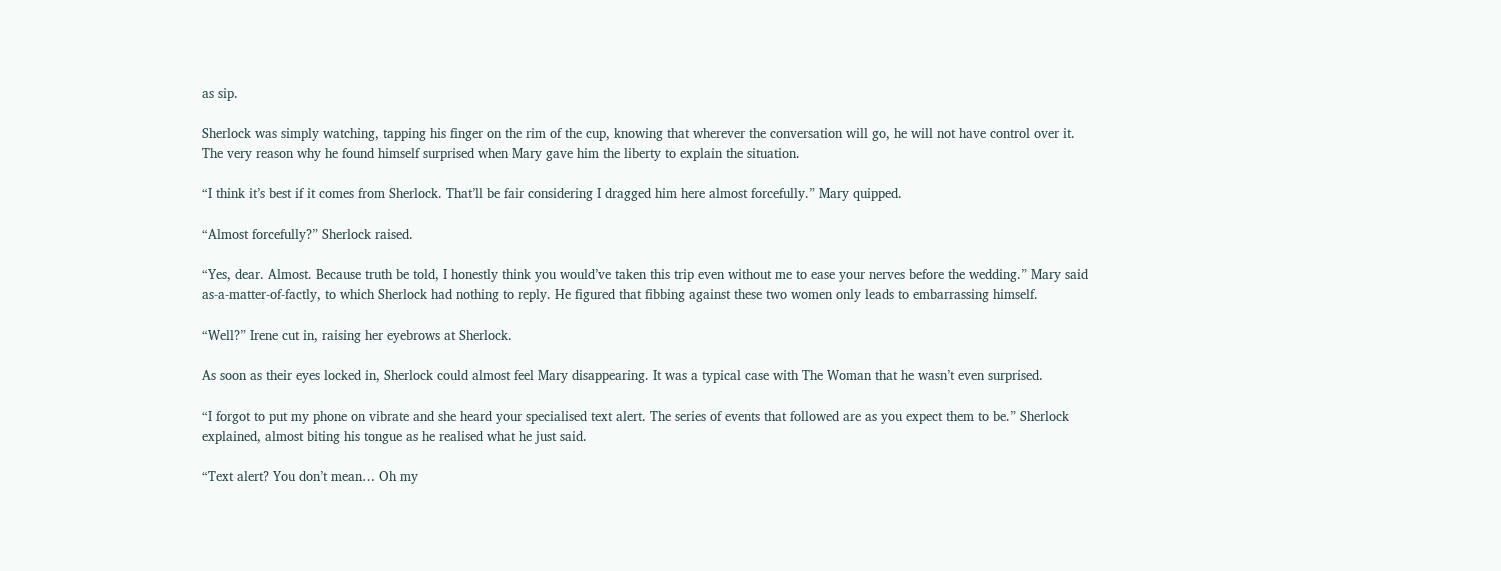as sip.

Sherlock was simply watching, tapping his finger on the rim of the cup, knowing that wherever the conversation will go, he will not have control over it. The very reason why he found himself surprised when Mary gave him the liberty to explain the situation.

“I think it’s best if it comes from Sherlock. That’ll be fair considering I dragged him here almost forcefully.” Mary quipped.

“Almost forcefully?” Sherlock raised.

“Yes, dear. Almost. Because truth be told, I honestly think you would’ve taken this trip even without me to ease your nerves before the wedding.” Mary said as-a-matter-of-factly, to which Sherlock had nothing to reply. He figured that fibbing against these two women only leads to embarrassing himself.

“Well?” Irene cut in, raising her eyebrows at Sherlock.

As soon as their eyes locked in, Sherlock could almost feel Mary disappearing. It was a typical case with The Woman that he wasn’t even surprised.

“I forgot to put my phone on vibrate and she heard your specialised text alert. The series of events that followed are as you expect them to be.” Sherlock explained, almost biting his tongue as he realised what he just said.

“Text alert? You don’t mean… Oh my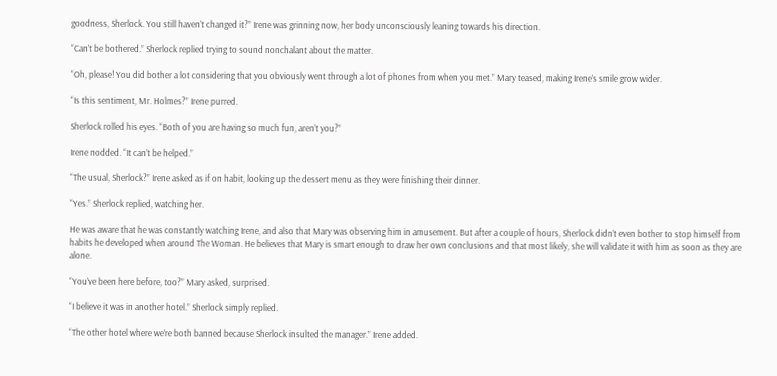goodness, Sherlock. You still haven’t changed it?” Irene was grinning now, her body unconsciously leaning towards his direction.

“Can’t be bothered.” Sherlock replied trying to sound nonchalant about the matter.

“Oh, please! You did bother a lot considering that you obviously went through a lot of phones from when you met.” Mary teased, making Irene’s smile grow wider.

“Is this sentiment, Mr. Holmes?” Irene purred.

Sherlock rolled his eyes. “Both of you are having so much fun, aren’t you?”

Irene nodded. “It can’t be helped.”

“The usual, Sherlock?” Irene asked as if on habit, looking up the dessert menu as they were finishing their dinner.

“Yes.” Sherlock replied, watching her.

He was aware that he was constantly watching Irene, and also that Mary was observing him in amusement. But after a couple of hours, Sherlock didn’t even bother to stop himself from habits he developed when around The Woman. He believes that Mary is smart enough to draw her own conclusions and that most likely, she will validate it with him as soon as they are alone.

“You’ve been here before, too?” Mary asked, surprised.

“I believe it was in another hotel.” Sherlock simply replied.

“The other hotel where we’re both banned because Sherlock insulted the manager.” Irene added.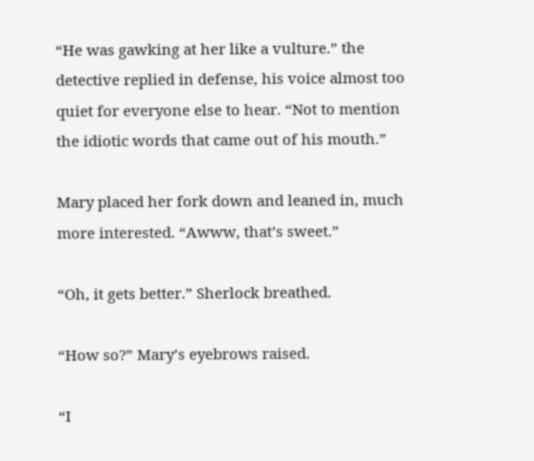“He was gawking at her like a vulture.” the detective replied in defense, his voice almost too quiet for everyone else to hear. “Not to mention the idiotic words that came out of his mouth.”

Mary placed her fork down and leaned in, much more interested. “Awww, that’s sweet.”

“Oh, it gets better.” Sherlock breathed.

“How so?” Mary’s eyebrows raised.

“I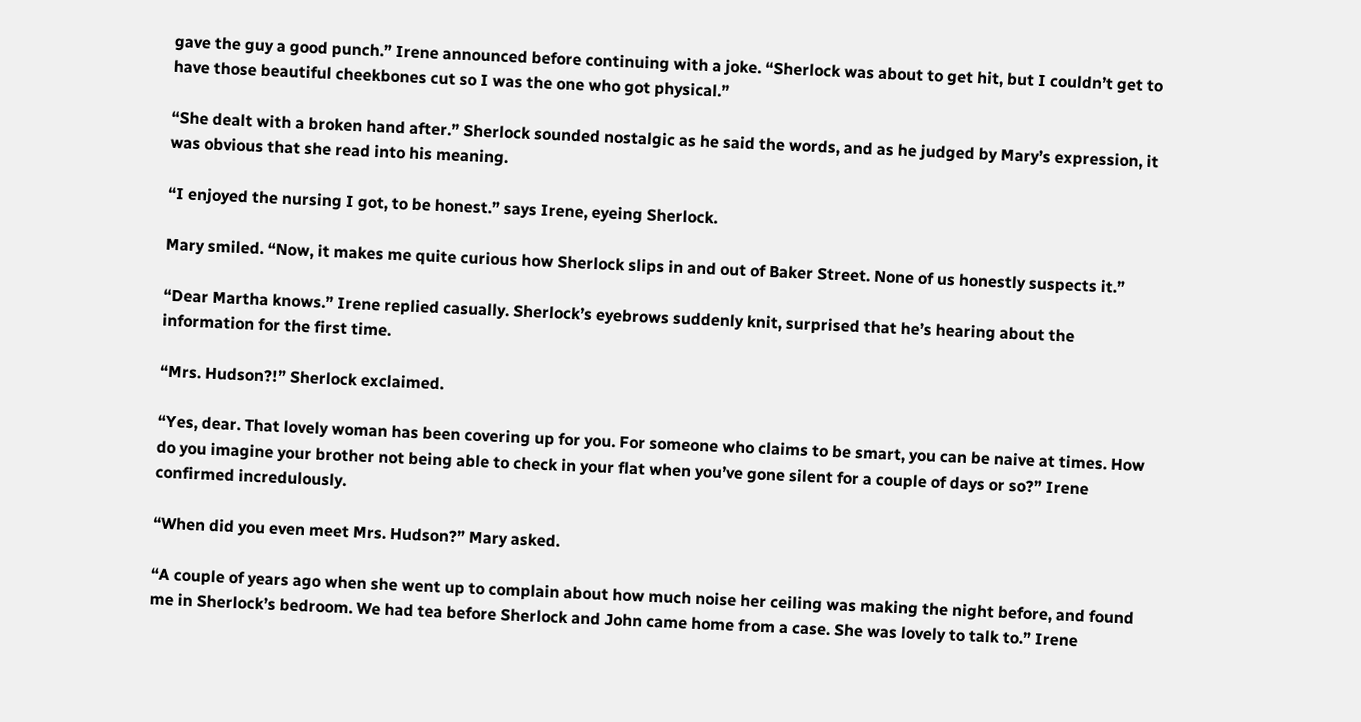gave the guy a good punch.” Irene announced before continuing with a joke. “Sherlock was about to get hit, but I couldn’t get to have those beautiful cheekbones cut so I was the one who got physical.”

“She dealt with a broken hand after.” Sherlock sounded nostalgic as he said the words, and as he judged by Mary’s expression, it was obvious that she read into his meaning.

“I enjoyed the nursing I got, to be honest.” says Irene, eyeing Sherlock.

Mary smiled. “Now, it makes me quite curious how Sherlock slips in and out of Baker Street. None of us honestly suspects it.”

“Dear Martha knows.” Irene replied casually. Sherlock’s eyebrows suddenly knit, surprised that he’s hearing about the information for the first time.

“Mrs. Hudson?!” Sherlock exclaimed.

“Yes, dear. That lovely woman has been covering up for you. For someone who claims to be smart, you can be naive at times. How do you imagine your brother not being able to check in your flat when you’ve gone silent for a couple of days or so?” Irene confirmed incredulously.

“When did you even meet Mrs. Hudson?” Mary asked.

“A couple of years ago when she went up to complain about how much noise her ceiling was making the night before, and found me in Sherlock’s bedroom. We had tea before Sherlock and John came home from a case. She was lovely to talk to.” Irene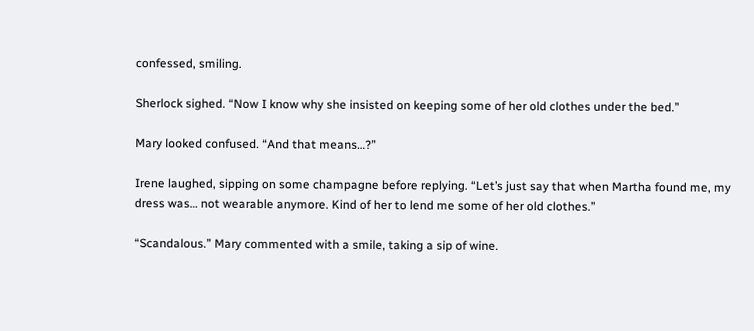confessed, smiling.

Sherlock sighed. “Now I know why she insisted on keeping some of her old clothes under the bed.”

Mary looked confused. “And that means…?”

Irene laughed, sipping on some champagne before replying. “Let’s just say that when Martha found me, my dress was… not wearable anymore. Kind of her to lend me some of her old clothes.”

“Scandalous.” Mary commented with a smile, taking a sip of wine.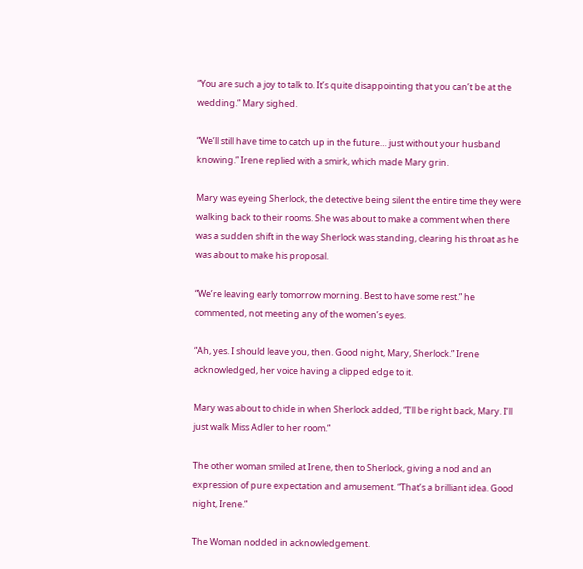“You are such a joy to talk to. It’s quite disappointing that you can’t be at the wedding.” Mary sighed.

“We’ll still have time to catch up in the future… just without your husband knowing.” Irene replied with a smirk, which made Mary grin.

Mary was eyeing Sherlock, the detective being silent the entire time they were walking back to their rooms. She was about to make a comment when there was a sudden shift in the way Sherlock was standing, clearing his throat as he was about to make his proposal.

“We’re leaving early tomorrow morning. Best to have some rest.” he commented, not meeting any of the women’s eyes.

“Ah, yes. I should leave you, then. Good night, Mary, Sherlock.” Irene acknowledged, her voice having a clipped edge to it.

Mary was about to chide in when Sherlock added, “I’ll be right back, Mary. I’ll just walk Miss Adler to her room.”

The other woman smiled at Irene, then to Sherlock, giving a nod and an expression of pure expectation and amusement. “That’s a brilliant idea. Good night, Irene.”

The Woman nodded in acknowledgement.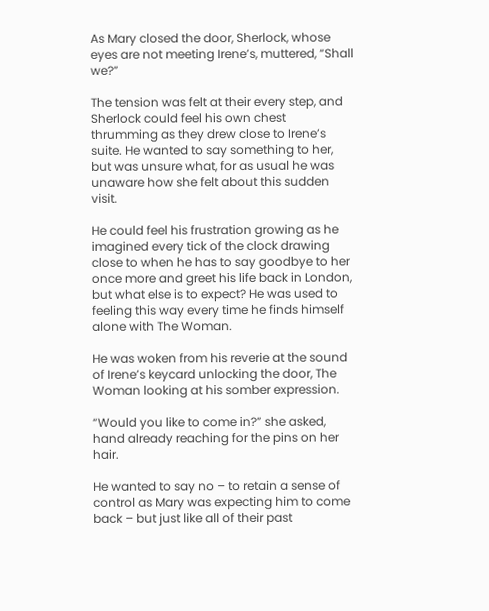As Mary closed the door, Sherlock, whose eyes are not meeting Irene’s, muttered, “Shall we?”

The tension was felt at their every step, and Sherlock could feel his own chest thrumming as they drew close to Irene’s suite. He wanted to say something to her, but was unsure what, for as usual he was unaware how she felt about this sudden visit.

He could feel his frustration growing as he imagined every tick of the clock drawing close to when he has to say goodbye to her once more and greet his life back in London, but what else is to expect? He was used to feeling this way every time he finds himself alone with The Woman.

He was woken from his reverie at the sound of Irene’s keycard unlocking the door, The Woman looking at his somber expression.

“Would you like to come in?” she asked, hand already reaching for the pins on her hair.

He wanted to say no – to retain a sense of control as Mary was expecting him to come back – but just like all of their past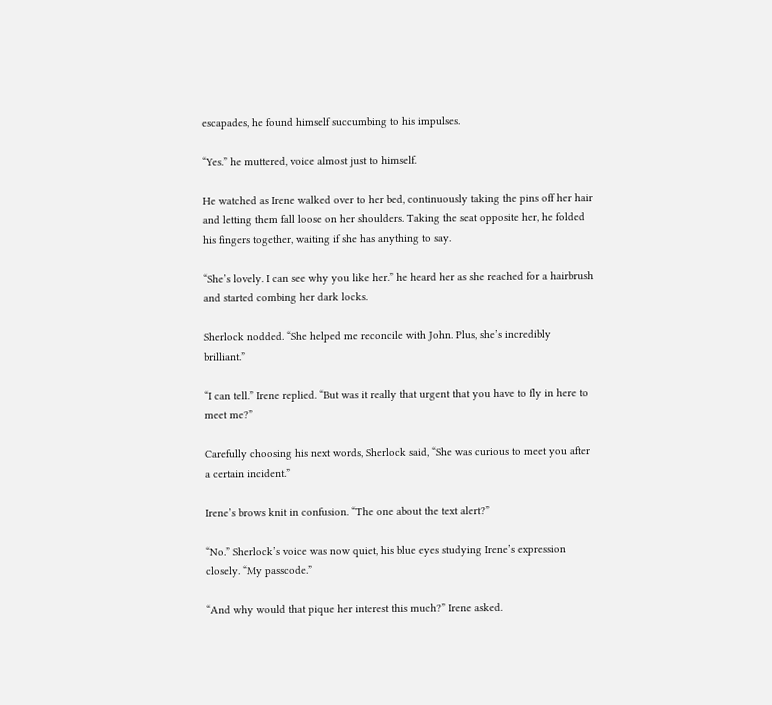escapades, he found himself succumbing to his impulses.

“Yes.” he muttered, voice almost just to himself.

He watched as Irene walked over to her bed, continuously taking the pins off her hair and letting them fall loose on her shoulders. Taking the seat opposite her, he folded his fingers together, waiting if she has anything to say.

“She’s lovely. I can see why you like her.” he heard her as she reached for a hairbrush and started combing her dark locks.

Sherlock nodded. “She helped me reconcile with John. Plus, she’s incredibly brilliant.”

“I can tell.” Irene replied. “But was it really that urgent that you have to fly in here to meet me?”

Carefully choosing his next words, Sherlock said, “She was curious to meet you after a certain incident.”

Irene’s brows knit in confusion. “The one about the text alert?”

“No.” Sherlock’s voice was now quiet, his blue eyes studying Irene’s expression closely. “My passcode.”

“And why would that pique her interest this much?” Irene asked.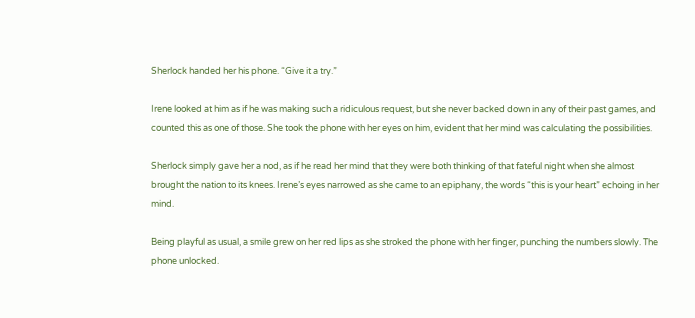Sherlock handed her his phone. “Give it a try.”

Irene looked at him as if he was making such a ridiculous request, but she never backed down in any of their past games, and counted this as one of those. She took the phone with her eyes on him, evident that her mind was calculating the possibilities.

Sherlock simply gave her a nod, as if he read her mind that they were both thinking of that fateful night when she almost brought the nation to its knees. Irene’s eyes narrowed as she came to an epiphany, the words “this is your heart” echoing in her mind.

Being playful as usual, a smile grew on her red lips as she stroked the phone with her finger, punching the numbers slowly. The phone unlocked.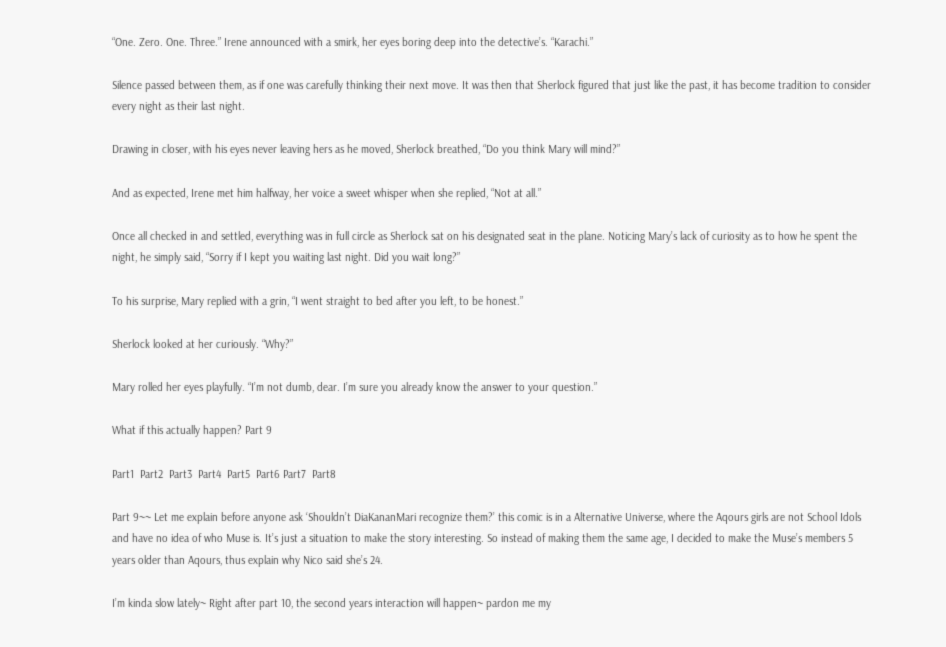“One. Zero. One. Three.” Irene announced with a smirk, her eyes boring deep into the detective’s. “Karachi.”

Silence passed between them, as if one was carefully thinking their next move. It was then that Sherlock figured that just like the past, it has become tradition to consider every night as their last night.

Drawing in closer, with his eyes never leaving hers as he moved, Sherlock breathed, “Do you think Mary will mind?”

And as expected, Irene met him halfway, her voice a sweet whisper when she replied, “Not at all.”

Once all checked in and settled, everything was in full circle as Sherlock sat on his designated seat in the plane. Noticing Mary’s lack of curiosity as to how he spent the night, he simply said, “Sorry if I kept you waiting last night. Did you wait long?”

To his surprise, Mary replied with a grin, “I went straight to bed after you left, to be honest.”

Sherlock looked at her curiously. “Why?”

Mary rolled her eyes playfully. “I’m not dumb, dear. I’m sure you already know the answer to your question.”

What if this actually happen? Part 9

Part1  Part2  Part3  Part4  Part5  Part6 Part7  Part8

Part 9~~ Let me explain before anyone ask ‘Shouldn’t DiaKananMari recognize them?’ this comic is in a Alternative Universe, where the Aqours girls are not School Idols and have no idea of who Muse is. It’s just a situation to make the story interesting. So instead of making them the same age, I decided to make the Muse’s members 5 years older than Aqours, thus explain why Nico said she’s 24.

I’m kinda slow lately~ Right after part 10, the second years interaction will happen~ pardon me my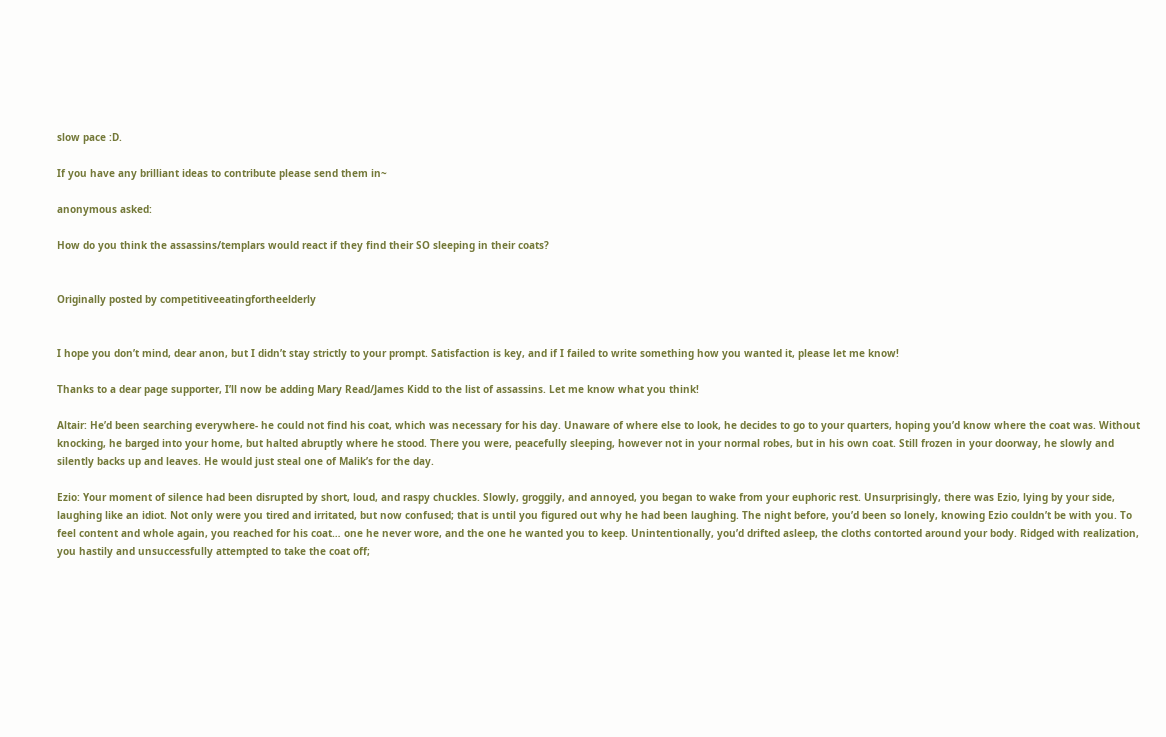slow pace :D.

If you have any brilliant ideas to contribute please send them in~

anonymous asked:

How do you think the assassins/templars would react if they find their SO sleeping in their coats?


Originally posted by competitiveeatingfortheelderly


I hope you don’t mind, dear anon, but I didn’t stay strictly to your prompt. Satisfaction is key, and if I failed to write something how you wanted it, please let me know!

Thanks to a dear page supporter, I’ll now be adding Mary Read/James Kidd to the list of assassins. Let me know what you think!

Altair: He’d been searching everywhere- he could not find his coat, which was necessary for his day. Unaware of where else to look, he decides to go to your quarters, hoping you’d know where the coat was. Without knocking, he barged into your home, but halted abruptly where he stood. There you were, peacefully sleeping, however not in your normal robes, but in his own coat. Still frozen in your doorway, he slowly and silently backs up and leaves. He would just steal one of Malik’s for the day.

Ezio: Your moment of silence had been disrupted by short, loud, and raspy chuckles. Slowly, groggily, and annoyed, you began to wake from your euphoric rest. Unsurprisingly, there was Ezio, lying by your side, laughing like an idiot. Not only were you tired and irritated, but now confused; that is until you figured out why he had been laughing. The night before, you’d been so lonely, knowing Ezio couldn’t be with you. To feel content and whole again, you reached for his coat… one he never wore, and the one he wanted you to keep. Unintentionally, you’d drifted asleep, the cloths contorted around your body. Ridged with realization, you hastily and unsuccessfully attempted to take the coat off;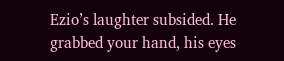Ezio’s laughter subsided. He grabbed your hand, his eyes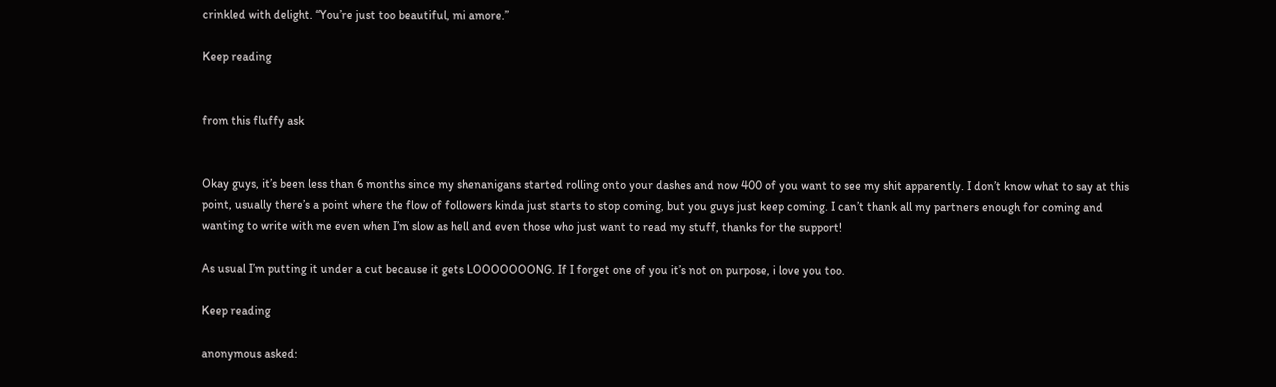crinkled with delight. “You’re just too beautiful, mi amore.”

Keep reading


from this fluffy ask


Okay guys, it’s been less than 6 months since my shenanigans started rolling onto your dashes and now 400 of you want to see my shit apparently. I don’t know what to say at this point, usually there’s a point where the flow of followers kinda just starts to stop coming, but you guys just keep coming. I can’t thank all my partners enough for coming and wanting to write with me even when I’m slow as hell and even those who just want to read my stuff, thanks for the support!

As usual I’m putting it under a cut because it gets LOOOOOOONG. If I forget one of you it’s not on purpose, i love you too.

Keep reading

anonymous asked: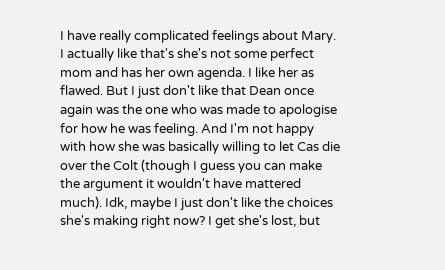I have really complicated feelings about Mary. I actually like that's she's not some perfect mom and has her own agenda. I like her as flawed. But I just don't like that Dean once again was the one who was made to apologise for how he was feeling. And I'm not happy with how she was basically willing to let Cas die over the Colt (though I guess you can make the argument it wouldn't have mattered much). Idk, maybe I just don't like the choices she's making right now? I get she's lost, but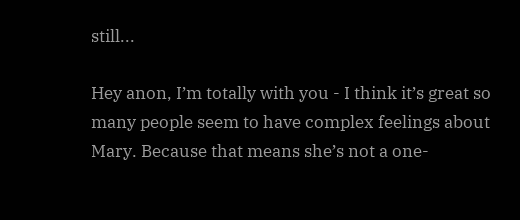still...

Hey anon, I’m totally with you - I think it’s great so many people seem to have complex feelings about Mary. Because that means she’s not a one-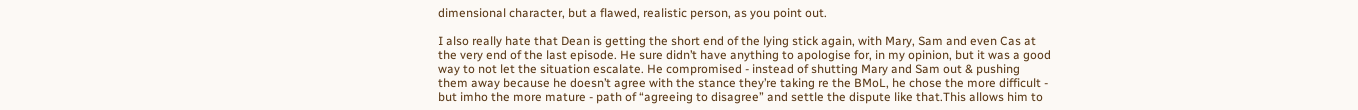dimensional character, but a flawed, realistic person, as you point out.

I also really hate that Dean is getting the short end of the lying stick again, with Mary, Sam and even Cas at the very end of the last episode. He sure didn’t have anything to apologise for, in my opinion, but it was a good way to not let the situation escalate. He compromised - instead of shutting Mary and Sam out & pushing them away because he doesn’t agree with the stance they’re taking re the BMoL, he chose the more difficult - but imho the more mature - path of “agreeing to disagree” and settle the dispute like that.This allows him to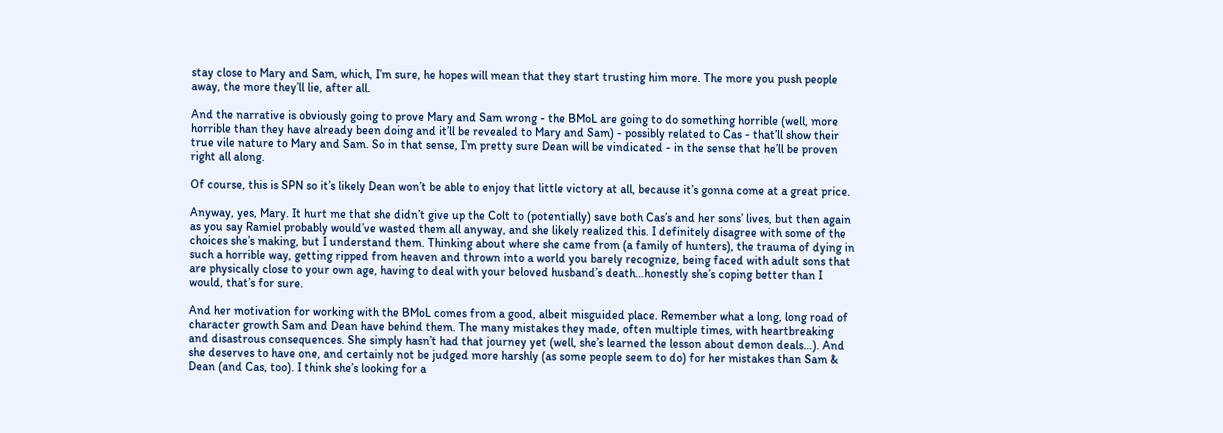stay close to Mary and Sam, which, I’m sure, he hopes will mean that they start trusting him more. The more you push people away, the more they’ll lie, after all.

And the narrative is obviously going to prove Mary and Sam wrong - the BMoL are going to do something horrible (well, more horrible than they have already been doing and it’ll be revealed to Mary and Sam) - possibly related to Cas - that’ll show their true vile nature to Mary and Sam. So in that sense, I’m pretty sure Dean will be vindicated - in the sense that he’ll be proven right all along.

Of course, this is SPN so it’s likely Dean won’t be able to enjoy that little victory at all, because it’s gonna come at a great price.

Anyway, yes, Mary. It hurt me that she didn’t give up the Colt to (potentially) save both Cas’s and her sons’ lives, but then again as you say Ramiel probably would’ve wasted them all anyway, and she likely realized this. I definitely disagree with some of the choices she’s making, but I understand them. Thinking about where she came from (a family of hunters), the trauma of dying in such a horrible way, getting ripped from heaven and thrown into a world you barely recognize, being faced with adult sons that are physically close to your own age, having to deal with your beloved husband’s death…honestly she’s coping better than I would, that’s for sure.

And her motivation for working with the BMoL comes from a good, albeit misguided place. Remember what a long, long road of character growth Sam and Dean have behind them. The many mistakes they made, often multiple times, with heartbreaking and disastrous consequences. She simply hasn’t had that journey yet (well, she’s learned the lesson about demon deals…). And she deserves to have one, and certainly not be judged more harshly (as some people seem to do) for her mistakes than Sam & Dean (and Cas, too). I think she’s looking for a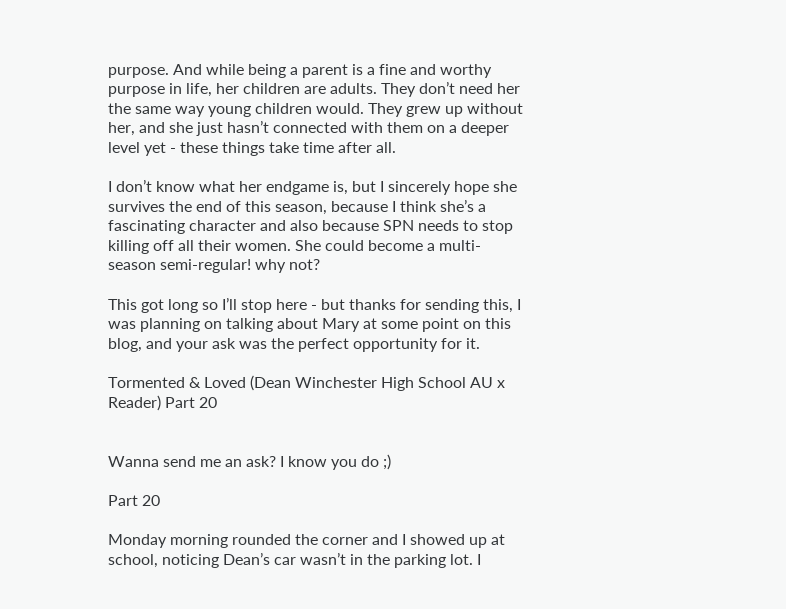purpose. And while being a parent is a fine and worthy purpose in life, her children are adults. They don’t need her the same way young children would. They grew up without her, and she just hasn’t connected with them on a deeper level yet - these things take time after all.

I don’t know what her endgame is, but I sincerely hope she survives the end of this season, because I think she’s a fascinating character and also because SPN needs to stop killing off all their women. She could become a multi-season semi-regular! why not?

This got long so I’ll stop here - but thanks for sending this, I was planning on talking about Mary at some point on this blog, and your ask was the perfect opportunity for it.

Tormented & Loved (Dean Winchester High School AU x Reader) Part 20


Wanna send me an ask? I know you do ;)

Part 20

Monday morning rounded the corner and I showed up at school, noticing Dean’s car wasn’t in the parking lot. I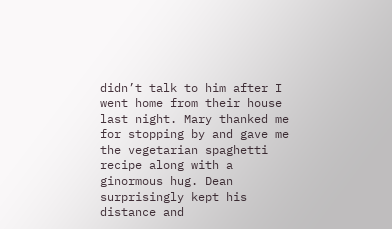didn’t talk to him after I went home from their house last night. Mary thanked me for stopping by and gave me the vegetarian spaghetti recipe along with a ginormous hug. Dean surprisingly kept his distance and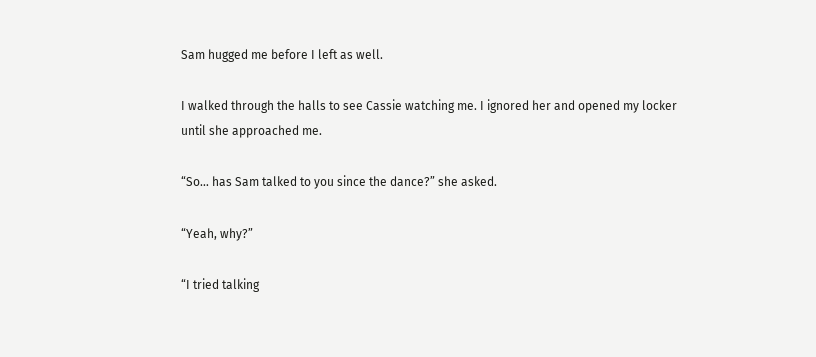Sam hugged me before I left as well.

I walked through the halls to see Cassie watching me. I ignored her and opened my locker until she approached me.

“So… has Sam talked to you since the dance?” she asked.

“Yeah, why?”

“I tried talking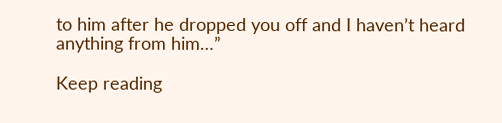to him after he dropped you off and I haven’t heard anything from him…”

Keep reading